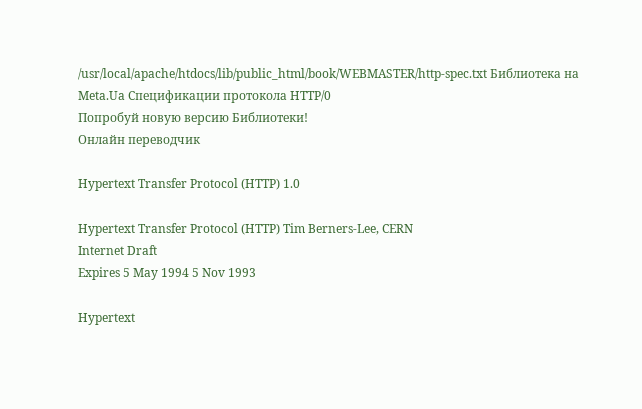/usr/local/apache/htdocs/lib/public_html/book/WEBMASTER/http-spec.txt Библиотека на Meta.Ua Спецификации протокола HTTP/0
Попробуй новую версию Библиотеки!
Онлайн переводчик

Hypertext Transfer Protocol (HTTP) 1.0

Hypertext Transfer Protocol (HTTP) Tim Berners-Lee, CERN
Internet Draft
Expires 5 May 1994 5 Nov 1993

Hypertext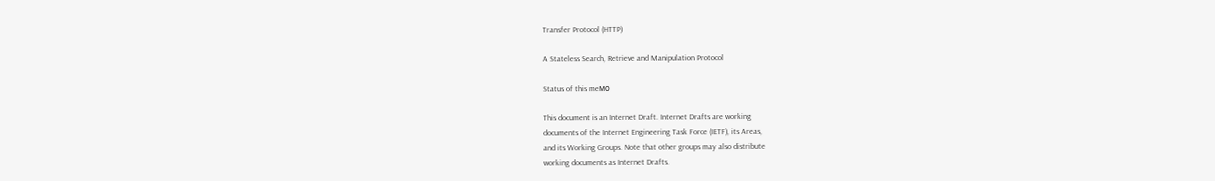Transfer Protocol (HTTP)

A Stateless Search, Retrieve and Manipulation Protocol

Status of this meмо

This document is an Internet Draft. Internet Drafts are working
documents of the Internet Engineering Task Force (IETF), its Areas,
and its Working Groups. Note that other groups may also distribute
working documents as Internet Drafts.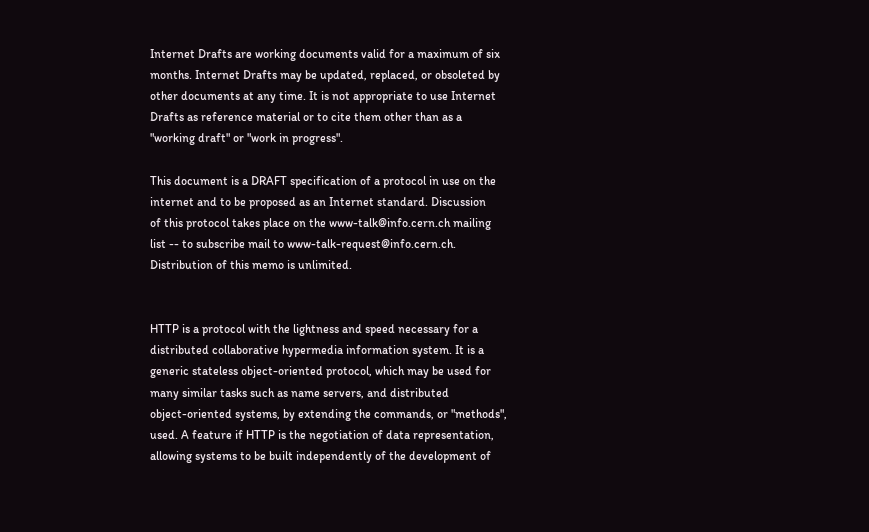Internet Drafts are working documents valid for a maximum of six
months. Internet Drafts may be updated, replaced, or obsoleted by
other documents at any time. It is not appropriate to use Internet
Drafts as reference material or to cite them other than as a
"working draft" or "work in progress".

This document is a DRAFT specification of a protocol in use on the
internet and to be proposed as an Internet standard. Discussion
of this protocol takes place on the www-talk@info.cern.ch mailing
list -- to subscribe mail to www-talk-request@info.cern.ch.
Distribution of this memo is unlimited.


HTTP is a protocol with the lightness and speed necessary for a
distributed collaborative hypermedia information system. It is a
generic stateless object-oriented protocol, which may be used for
many similar tasks such as name servers, and distributed
object-oriented systems, by extending the commands, or "methods",
used. A feature if HTTP is the negotiation of data representation,
allowing systems to be built independently of the development of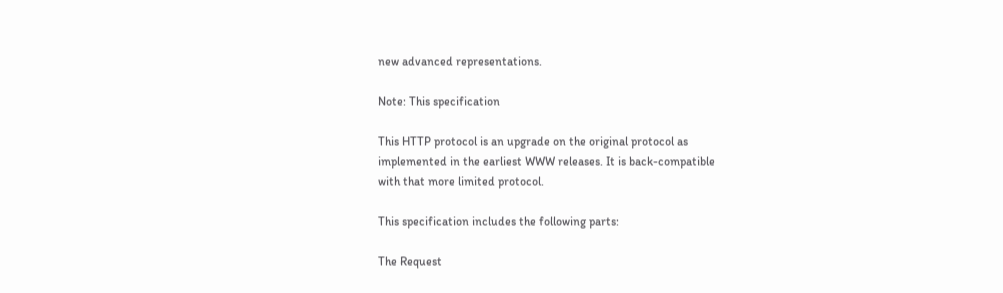new advanced representations.

Note: This specification

This HTTP protocol is an upgrade on the original protocol as
implemented in the earliest WWW releases. It is back-compatible
with that more limited protocol.

This specification includes the following parts:

The Request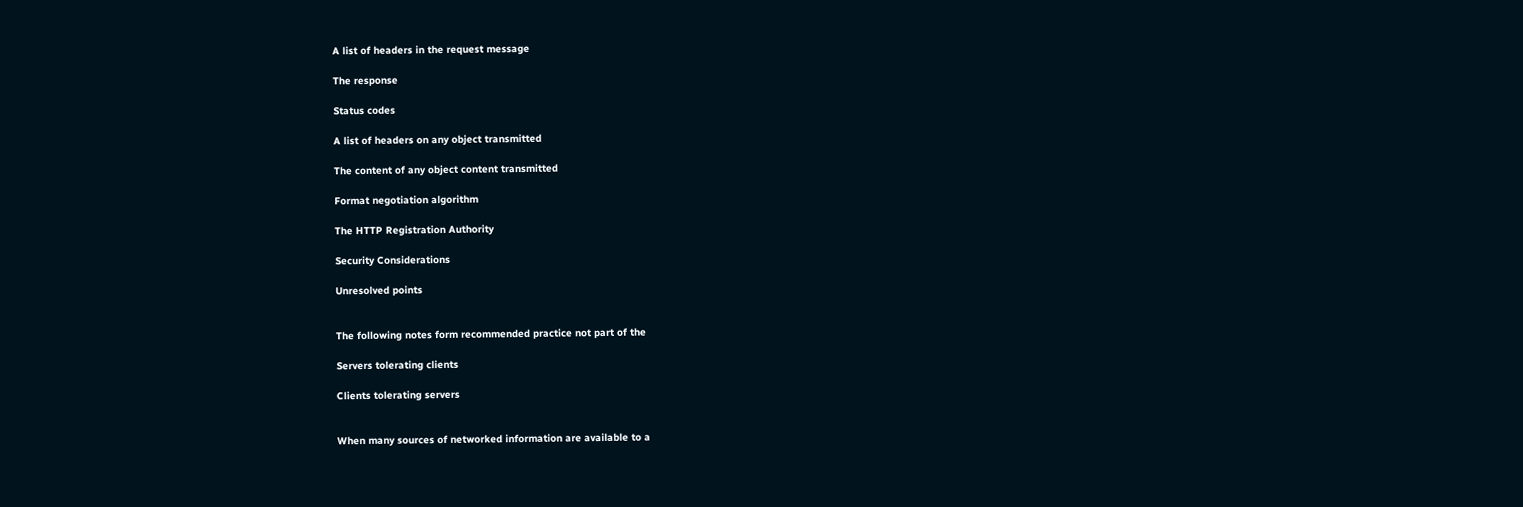A list of headers in the request message

The response

Status codes

A list of headers on any object transmitted

The content of any object content transmitted

Format negotiation algorithm

The HTTP Registration Authority

Security Considerations

Unresolved points


The following notes form recommended practice not part of the

Servers tolerating clients

Clients tolerating servers


When many sources of networked information are available to a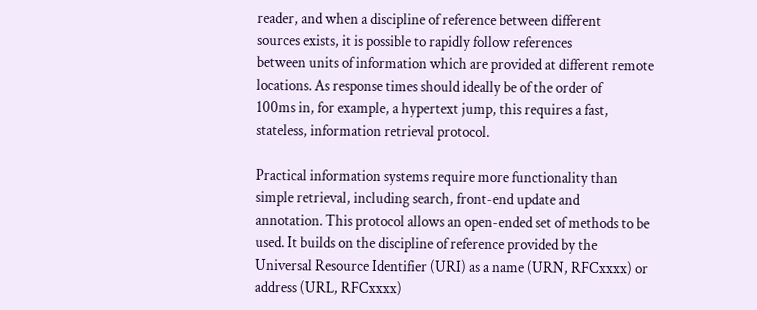reader, and when a discipline of reference between different
sources exists, it is possible to rapidly follow references
between units of information which are provided at different remote
locations. As response times should ideally be of the order of
100ms in, for example, a hypertext jump, this requires a fast,
stateless, information retrieval protocol.

Practical information systems require more functionality than
simple retrieval, including search, front-end update and
annotation. This protocol allows an open-ended set of methods to be
used. It builds on the discipline of reference provided by the
Universal Resource Identifier (URI) as a name (URN, RFCxxxx) or
address (URL, RFCxxxx)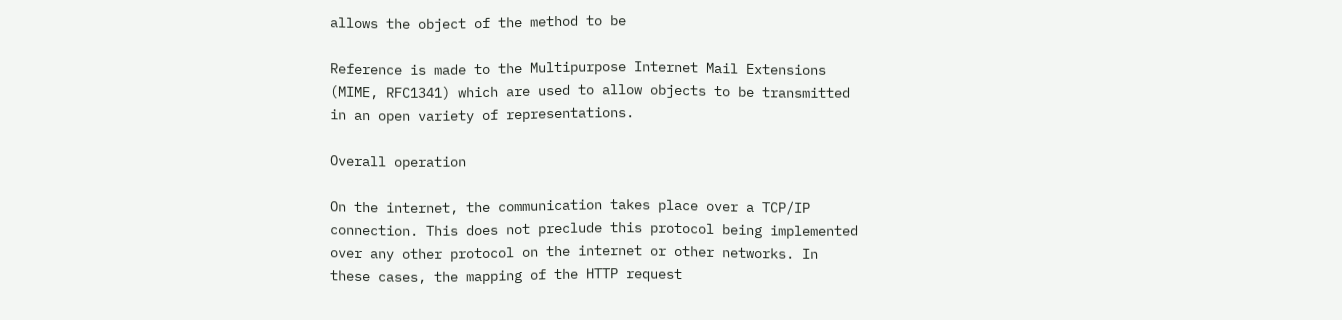allows the object of the method to be

Reference is made to the Multipurpose Internet Mail Extensions
(MIME, RFC1341) which are used to allow objects to be transmitted
in an open variety of representations.

Overall operation

On the internet, the communication takes place over a TCP/IP
connection. This does not preclude this protocol being implemented
over any other protocol on the internet or other networks. In
these cases, the mapping of the HTTP request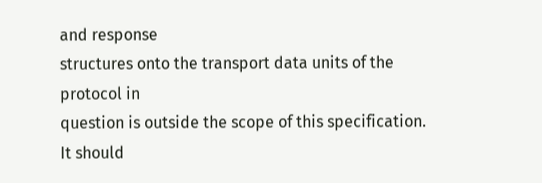and response
structures onto the transport data units of the protocol in
question is outside the scope of this specification. It should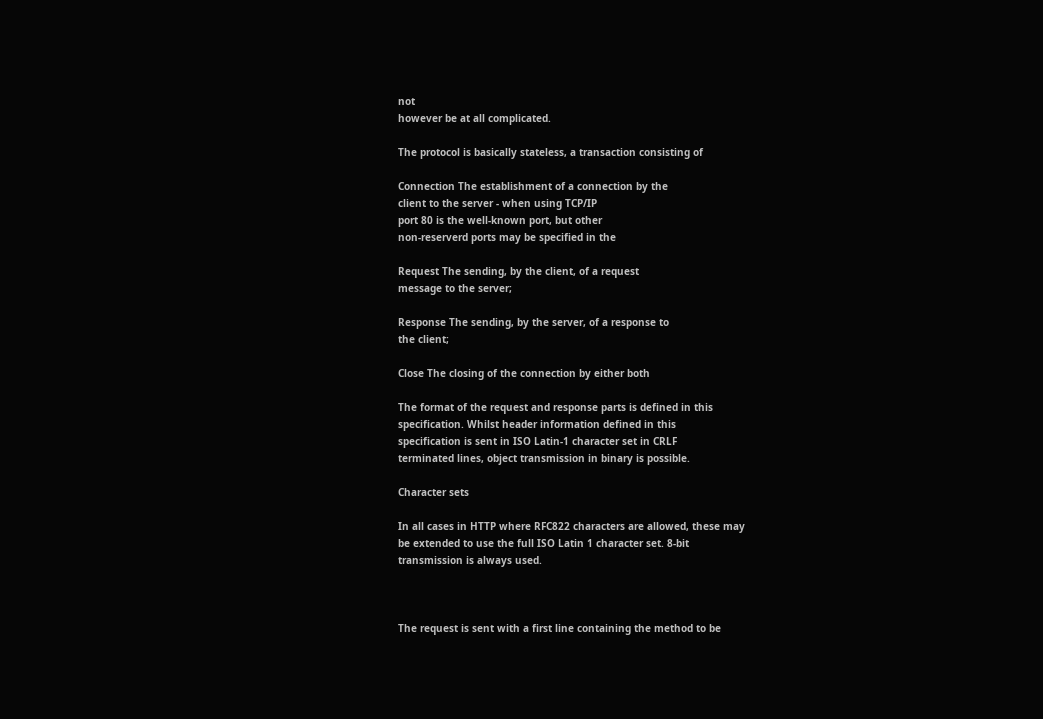not
however be at all complicated.

The protocol is basically stateless, a transaction consisting of

Connection The establishment of a connection by the
client to the server - when using TCP/IP
port 80 is the well-known port, but other
non-reserverd ports may be specified in the

Request The sending, by the client, of a request
message to the server;

Response The sending, by the server, of a response to
the client;

Close The closing of the connection by either both

The format of the request and response parts is defined in this
specification. Whilst header information defined in this
specification is sent in ISO Latin-1 character set in CRLF
terminated lines, object transmission in binary is possible.

Character sets

In all cases in HTTP where RFC822 characters are allowed, these may
be extended to use the full ISO Latin 1 character set. 8-bit
transmission is always used.



The request is sent with a first line containing the method to be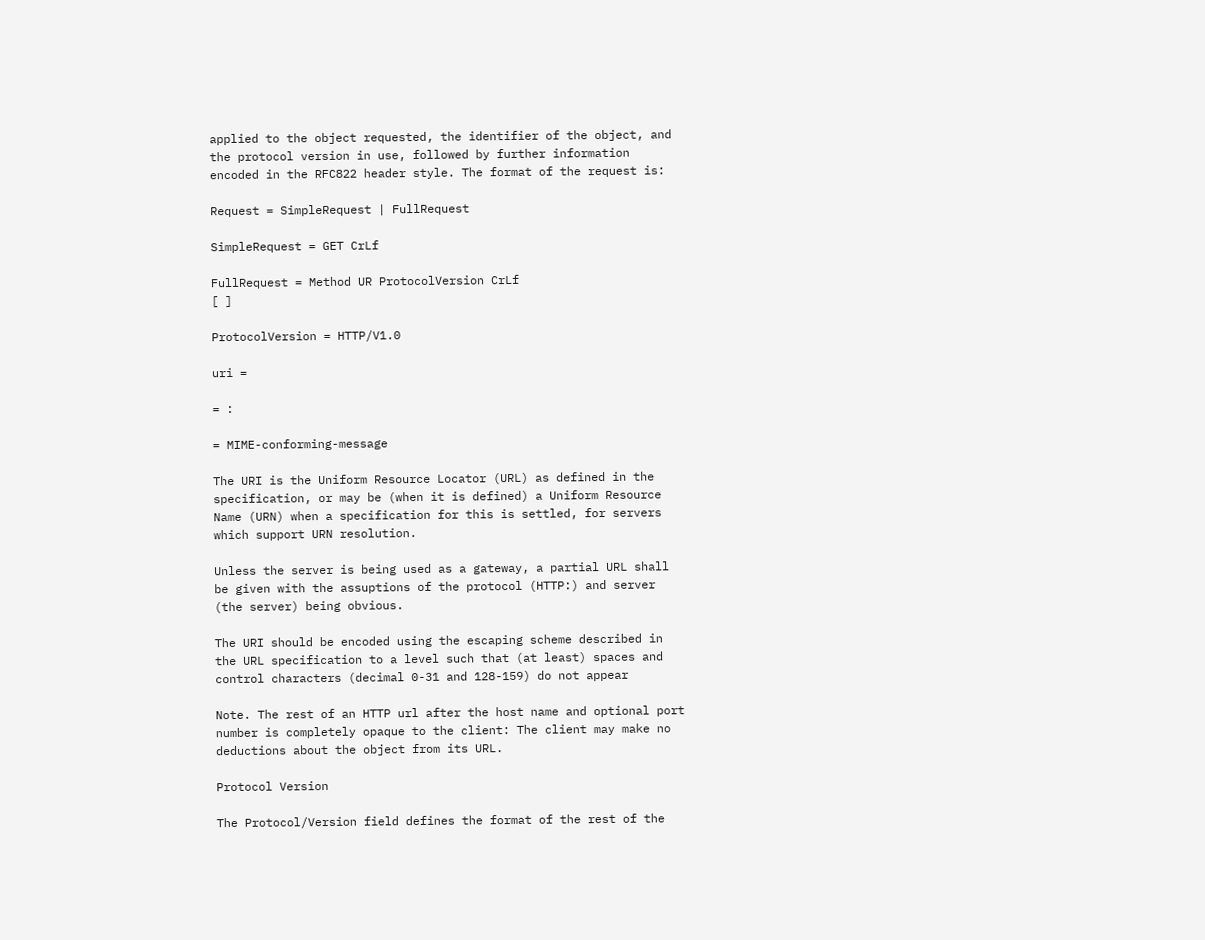applied to the object requested, the identifier of the object, and
the protocol version in use, followed by further information
encoded in the RFC822 header style. The format of the request is:

Request = SimpleRequest | FullRequest

SimpleRequest = GET CrLf

FullRequest = Method UR ProtocolVersion CrLf
[ ]

ProtocolVersion = HTTP/V1.0

uri =

= :

= MIME-conforming-message

The URI is the Uniform Resource Locator (URL) as defined in the
specification, or may be (when it is defined) a Uniform Resource
Name (URN) when a specification for this is settled, for servers
which support URN resolution.

Unless the server is being used as a gateway, a partial URL shall
be given with the assuptions of the protocol (HTTP:) and server
(the server) being obvious.

The URI should be encoded using the escaping scheme described in
the URL specification to a level such that (at least) spaces and
control characters (decimal 0-31 and 128-159) do not appear

Note. The rest of an HTTP url after the host name and optional port
number is completely opaque to the client: The client may make no
deductions about the object from its URL.

Protocol Version

The Protocol/Version field defines the format of the rest of the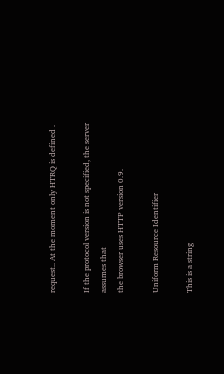request.. At the moment only HTRQ is defined .

If the protocol version is not specified, the server assumes that
the browser uses HTTP version 0.9.

Uniform Resource Identifier

This is a string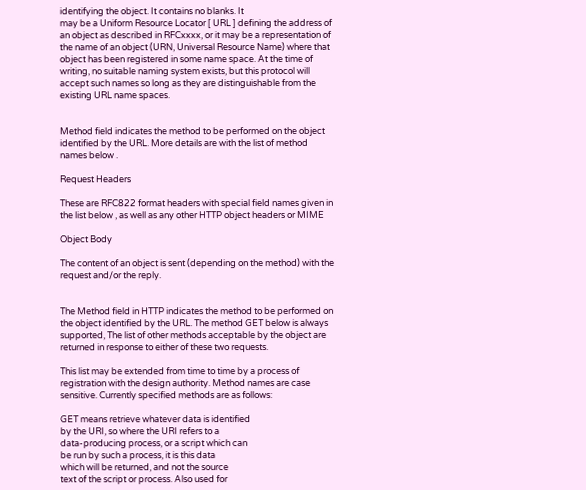identifying the object. It contains no blanks. It
may be a Uniform Resource Locator [ URL ] defining the address of
an object as described in RFCxxxx, or it may be a representation of
the name of an object (URN, Universal Resource Name) where that
object has been registered in some name space. At the time of
writing, no suitable naming system exists, but this protocol will
accept such names so long as they are distinguishable from the
existing URL name spaces.


Method field indicates the method to be performed on the object
identified by the URL. More details are with the list of method
names below .

Request Headers

These are RFC822 format headers with special field names given in
the list below , as well as any other HTTP object headers or MIME

Object Body

The content of an object is sent (depending on the method) with the
request and/or the reply.


The Method field in HTTP indicates the method to be performed on
the object identified by the URL. The method GET below is always
supported, The list of other methods acceptable by the object are
returned in response to either of these two requests.

This list may be extended from time to time by a process of
registration with the design authority. Method names are case
sensitive. Currently specified methods are as follows:

GET means retrieve whatever data is identified
by the URI, so where the URI refers to a
data-producing process, or a script which can
be run by such a process, it is this data
which will be returned, and not the source
text of the script or process. Also used for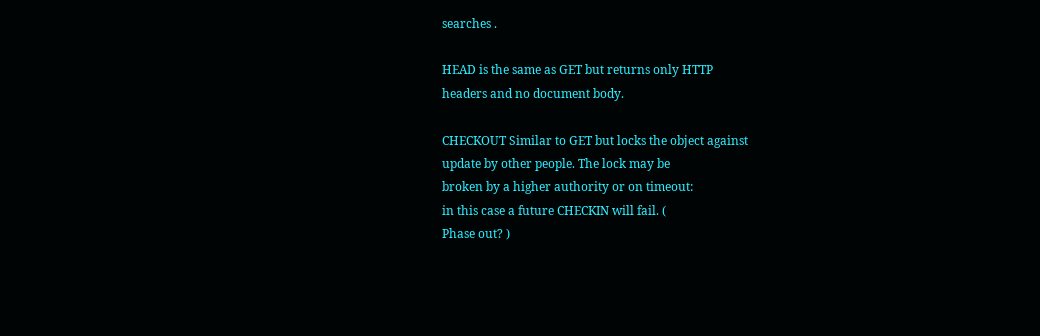searches .

HEAD is the same as GET but returns only HTTP
headers and no document body.

CHECKOUT Similar to GET but locks the object against
update by other people. The lock may be
broken by a higher authority or on timeout:
in this case a future CHECKIN will fail. (
Phase out? )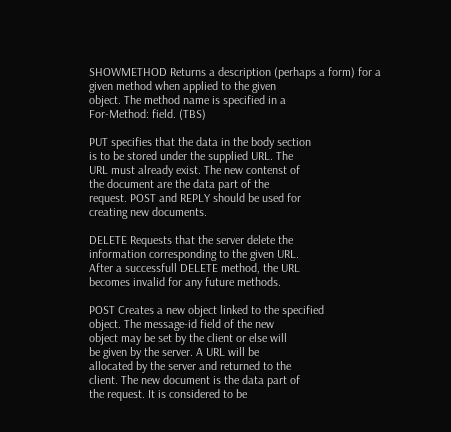SHOWMETHOD Returns a description (perhaps a form) for a
given method when applied to the given
object. The method name is specified in a
For-Method: field. (TBS)

PUT specifies that the data in the body section
is to be stored under the supplied URL. The
URL must already exist. The new contenst of
the document are the data part of the
request. POST and REPLY should be used for
creating new documents.

DELETE Requests that the server delete the
information corresponding to the given URL.
After a successfull DELETE method, the URL
becomes invalid for any future methods.

POST Creates a new object linked to the specified
object. The message-id field of the new
object may be set by the client or else will
be given by the server. A URL will be
allocated by the server and returned to the
client. The new document is the data part of
the request. It is considered to be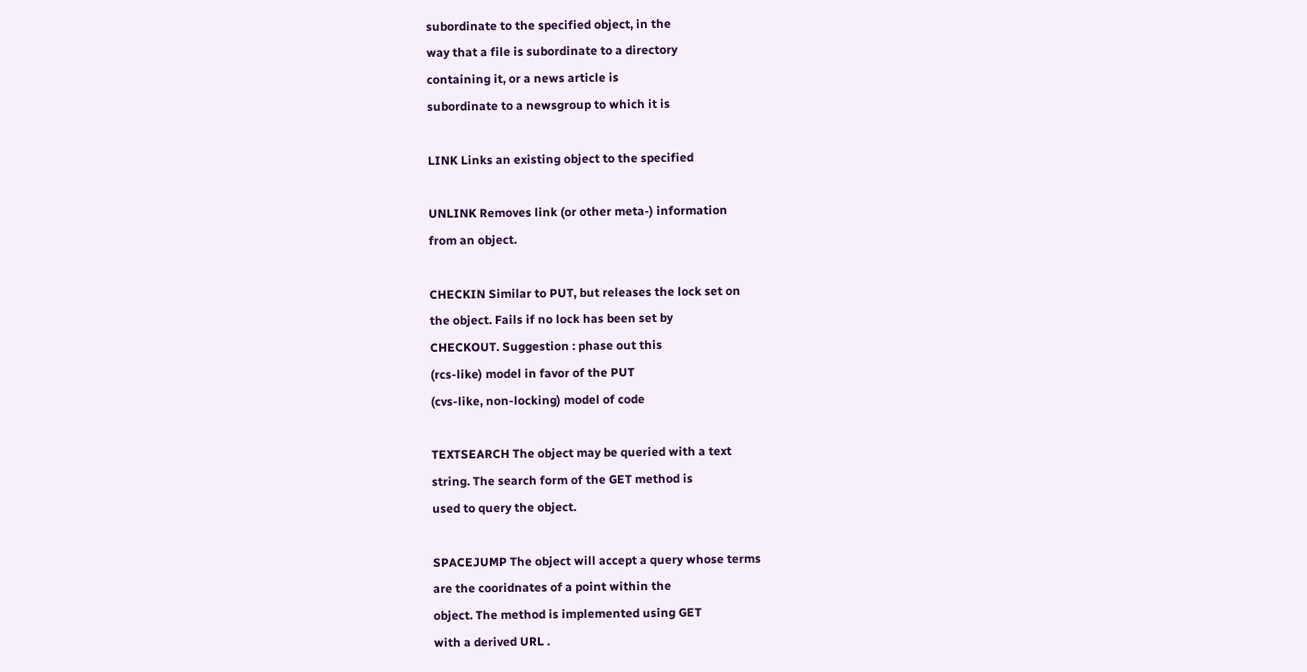subordinate to the specified object, in the
way that a file is subordinate to a directory
containing it, or a news article is
subordinate to a newsgroup to which it is

LINK Links an existing object to the specified

UNLINK Removes link (or other meta-) information
from an object.

CHECKIN Similar to PUT, but releases the lock set on
the object. Fails if no lock has been set by
CHECKOUT. Suggestion : phase out this
(rcs-like) model in favor of the PUT
(cvs-like, non-locking) model of code

TEXTSEARCH The object may be queried with a text
string. The search form of the GET method is
used to query the object.

SPACEJUMP The object will accept a query whose terms
are the cooridnates of a point within the
object. The method is implemented using GET
with a derived URL .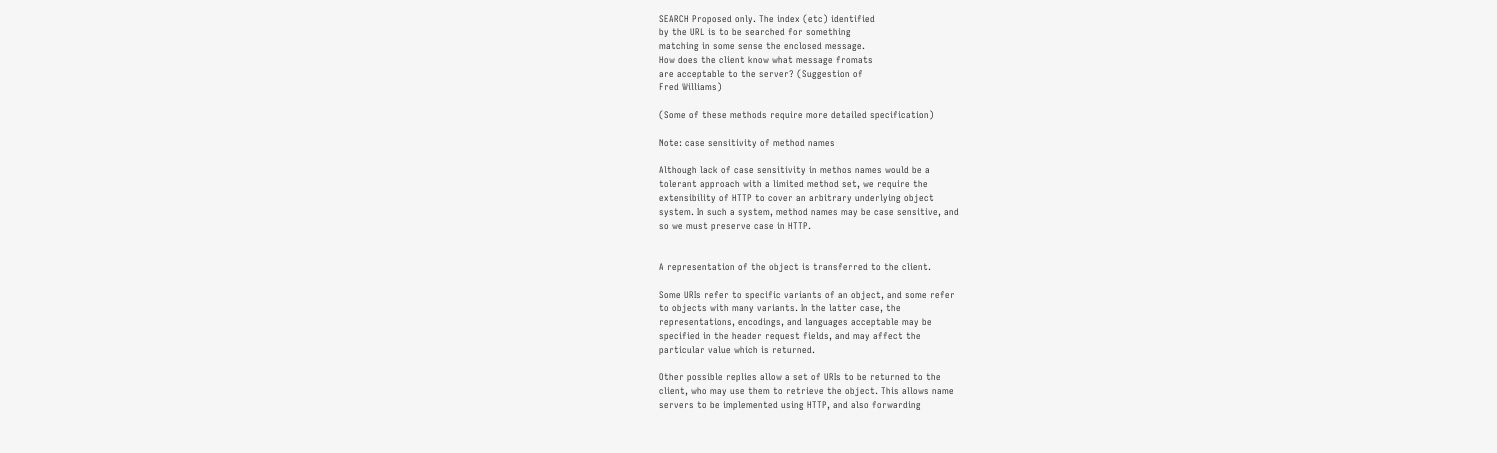SEARCH Proposed only. The index (etc) identified
by the URL is to be searched for something
matching in some sense the enclosed message.
How does the client know what message fromats
are acceptable to the server? (Suggestion of
Fred Williams)

(Some of these methods require more detailed specification)

Note: case sensitivity of method names

Although lack of case sensitivity in methos names would be a
tolerant approach with a limited method set, we require the
extensibility of HTTP to cover an arbitrary underlying object
system. In such a system, method names may be case sensitive, and
so we must preserve case in HTTP.


A representation of the object is transferred to the client.

Some URIs refer to specific variants of an object, and some refer
to objects with many variants. In the latter case, the
representations, encodings, and languages acceptable may be
specified in the header request fields, and may affect the
particular value which is returned.

Other possible replies allow a set of URIs to be returned to the
client, who may use them to retrieve the object. This allows name
servers to be implemented using HTTP, and also forwarding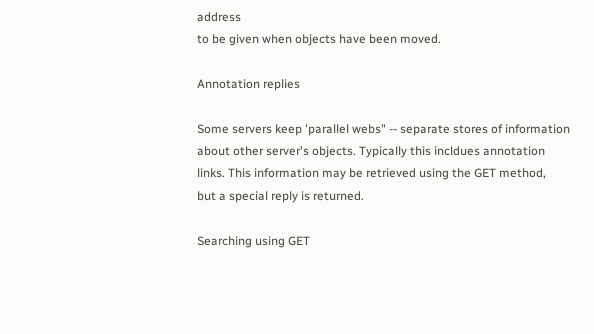address
to be given when objects have been moved.

Annotation replies

Some servers keep 'parallel webs" -- separate stores of information
about other server's objects. Typically this incldues annotation
links. This information may be retrieved using the GET method,
but a special reply is returned.

Searching using GET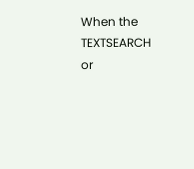When the TEXTSEARCH or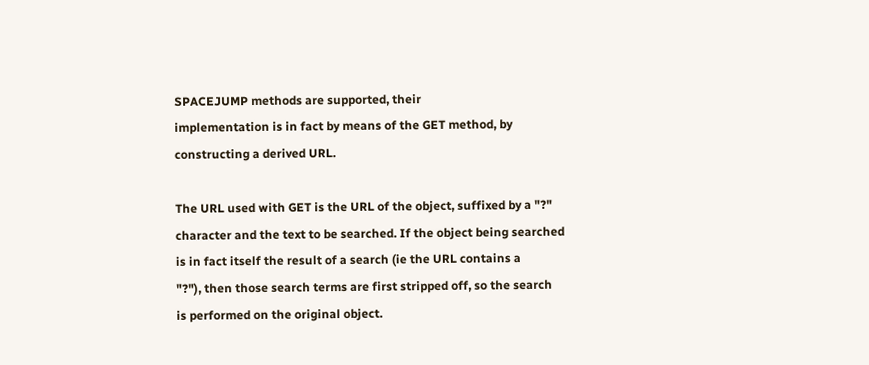SPACEJUMP methods are supported, their
implementation is in fact by means of the GET method, by
constructing a derived URL.

The URL used with GET is the URL of the object, suffixed by a "?"
character and the text to be searched. If the object being searched
is in fact itself the result of a search (ie the URL contains a
"?"), then those search terms are first stripped off, so the search
is performed on the original object.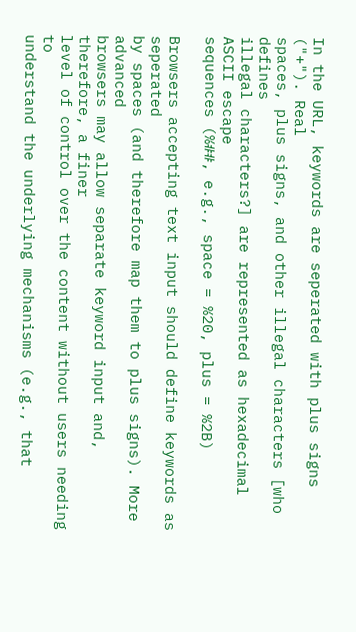In the URL, keywords are seperated with plus signs ("+"). Real
spaces, plus signs, and other illegal characters [who defines
illegal characters?] are represented as hexadecimal ASCII escape
sequences (%##, e.g., space = %20, plus = %2B)

Browsers accepting text input should define keywords as seperated
by spaces (and therefore map them to plus signs). More advanced
browsers may allow separate keyword input and, therefore, a finer
level of control over the content without users needing to
understand the underlying mechanisms (e.g., that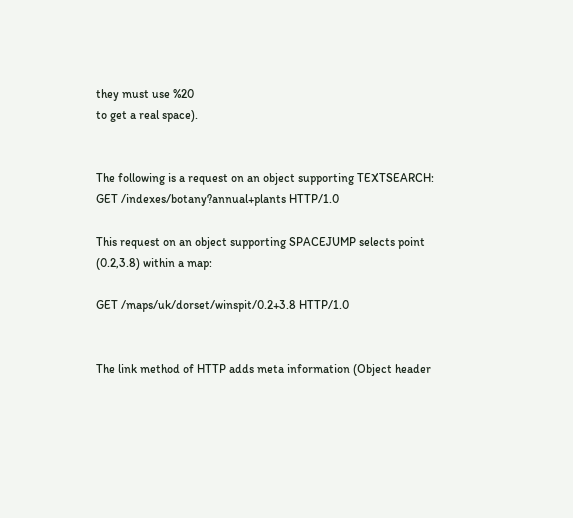they must use %20
to get a real space).


The following is a request on an object supporting TEXTSEARCH:
GET /indexes/botany?annual+plants HTTP/1.0

This request on an object supporting SPACEJUMP selects point
(0.2,3.8) within a map:

GET /maps/uk/dorset/winspit/0.2+3.8 HTTP/1.0


The link method of HTTP adds meta information (Object header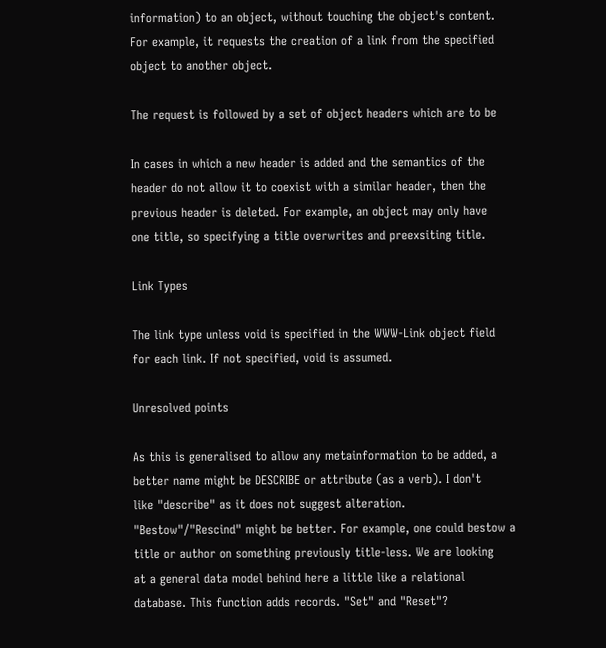information) to an object, without touching the object's content.
For example, it requests the creation of a link from the specified
object to another object.

The request is followed by a set of object headers which are to be

In cases in which a new header is added and the semantics of the
header do not allow it to coexist with a similar header, then the
previous header is deleted. For example, an object may only have
one title, so specifying a title overwrites and preexsiting title.

Link Types

The link type unless void is specified in the WWW-Link object field
for each link. If not specified, void is assumed.

Unresolved points

As this is generalised to allow any metainformation to be added, a
better name might be DESCRIBE or attribute (as a verb). I don't
like "describe" as it does not suggest alteration.
"Bestow"/"Rescind" might be better. For example, one could bestow a
title or author on something previously title-less. We are looking
at a general data model behind here a little like a relational
database. This function adds records. "Set" and "Reset"?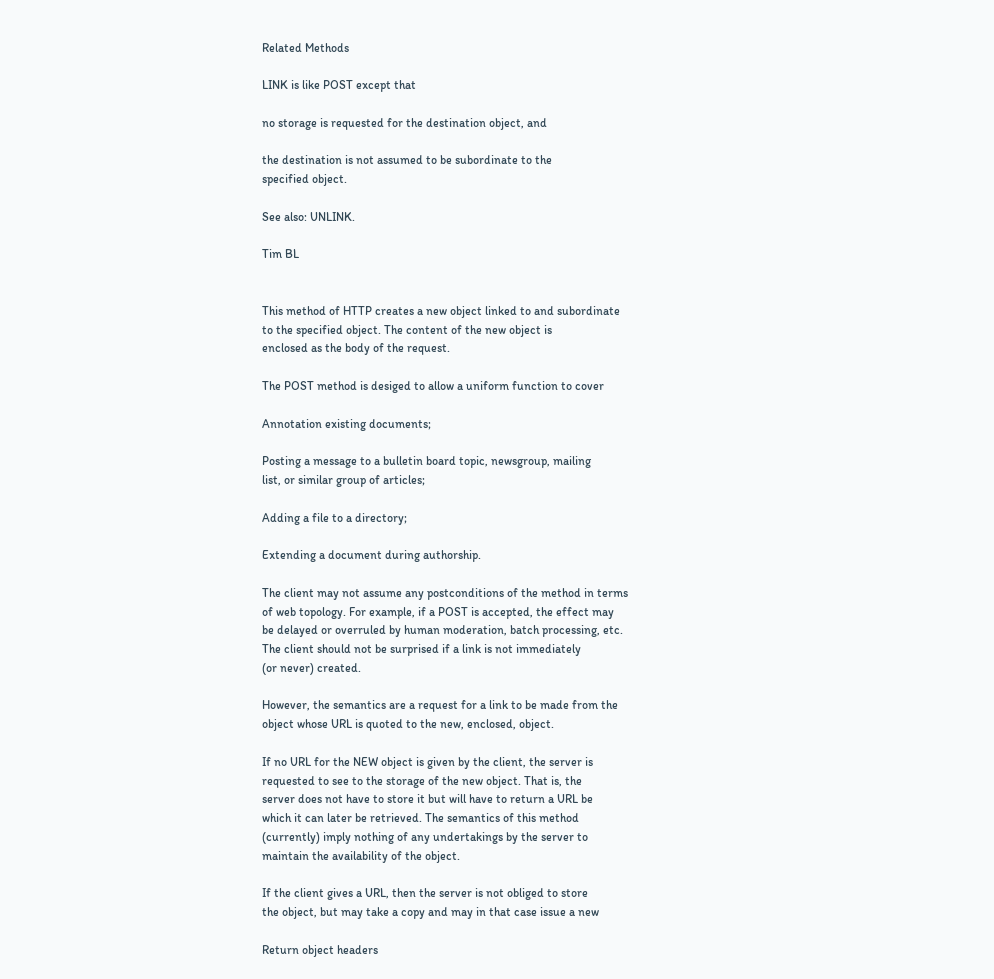Related Methods

LINK is like POST except that

no storage is requested for the destination object, and

the destination is not assumed to be subordinate to the
specified object.

See also: UNLINK.

Tim BL


This method of HTTP creates a new object linked to and subordinate
to the specified object. The content of the new object is
enclosed as the body of the request.

The POST method is desiged to allow a uniform function to cover

Annotation existing documents;

Posting a message to a bulletin board topic, newsgroup, mailing
list, or similar group of articles;

Adding a file to a directory;

Extending a document during authorship.

The client may not assume any postconditions of the method in terms
of web topology. For example, if a POST is accepted, the effect may
be delayed or overruled by human moderation, batch processing, etc.
The client should not be surprised if a link is not immediately
(or never) created.

However, the semantics are a request for a link to be made from the
object whose URL is quoted to the new, enclosed, object.

If no URL for the NEW object is given by the client, the server is
requested to see to the storage of the new object. That is, the
server does not have to store it but will have to return a URL be
which it can later be retrieved. The semantics of this method
(currently) imply nothing of any undertakings by the server to
maintain the availability of the object.

If the client gives a URL, then the server is not obliged to store
the object, but may take a copy and may in that case issue a new

Return object headers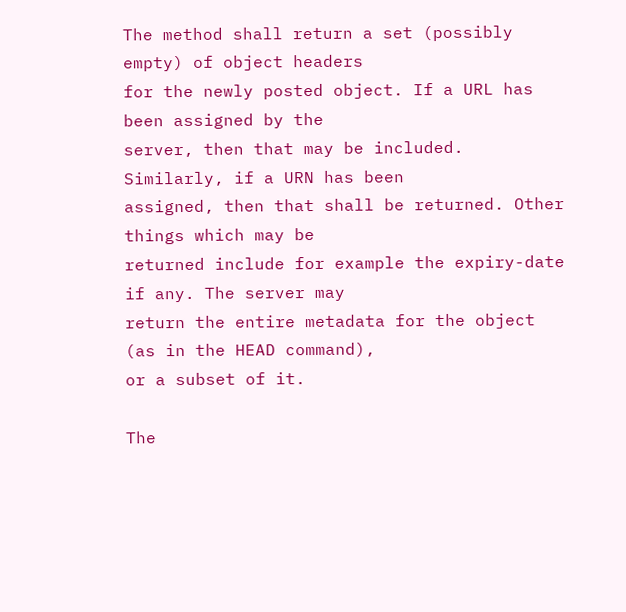The method shall return a set (possibly empty) of object headers
for the newly posted object. If a URL has been assigned by the
server, then that may be included. Similarly, if a URN has been
assigned, then that shall be returned. Other things which may be
returned include for example the expiry-date if any. The server may
return the entire metadata for the object (as in the HEAD command),
or a subset of it.

The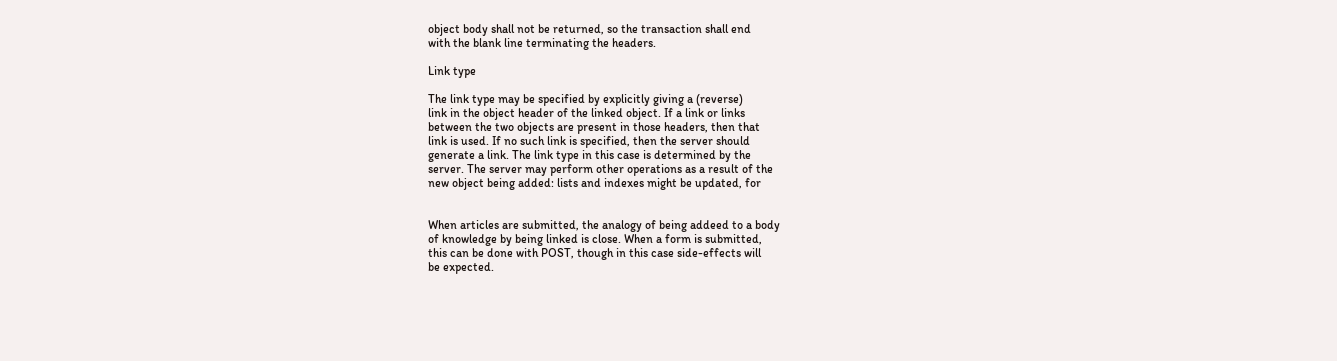object body shall not be returned, so the transaction shall end
with the blank line terminating the headers.

Link type

The link type may be specified by explicitly giving a (reverse)
link in the object header of the linked object. If a link or links
between the two objects are present in those headers, then that
link is used. If no such link is specified, then the server should
generate a link. The link type in this case is determined by the
server. The server may perform other operations as a result of the
new object being added: lists and indexes might be updated, for


When articles are submitted, the analogy of being addeed to a body
of knowledge by being linked is close. When a form is submitted,
this can be done with POST, though in this case side-effects will
be expected.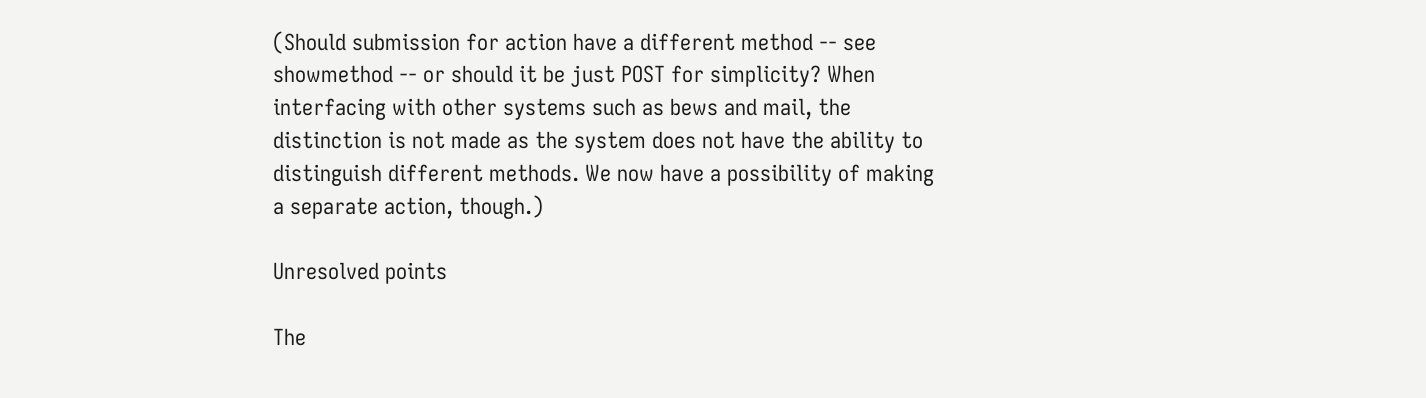(Should submission for action have a different method -- see
showmethod -- or should it be just POST for simplicity? When
interfacing with other systems such as bews and mail, the
distinction is not made as the system does not have the ability to
distinguish different methods. We now have a possibility of making
a separate action, though.)

Unresolved points

The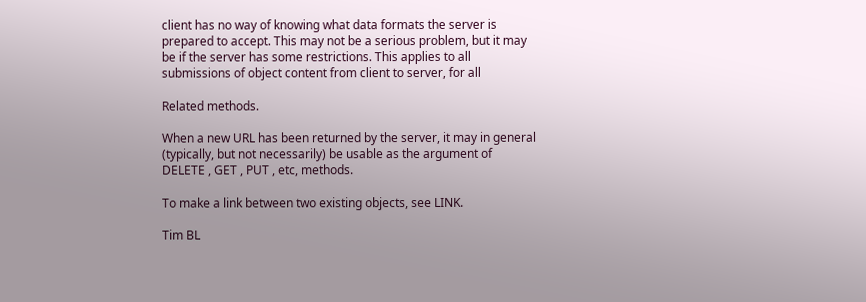client has no way of knowing what data formats the server is
prepared to accept. This may not be a serious problem, but it may
be if the server has some restrictions. This applies to all
submissions of object content from client to server, for all

Related methods.

When a new URL has been returned by the server, it may in general
(typically, but not necessarily) be usable as the argument of
DELETE , GET , PUT , etc, methods.

To make a link between two existing objects, see LINK.

Tim BL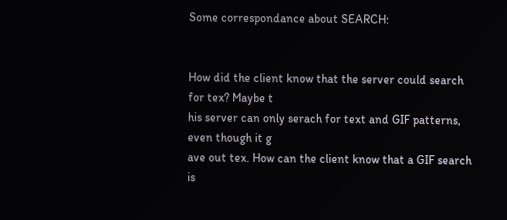Some correspondance about SEARCH:


How did the client know that the server could search for tex? Maybe t
his server can only serach for text and GIF patterns, even though it g
ave out tex. How can the client know that a GIF search is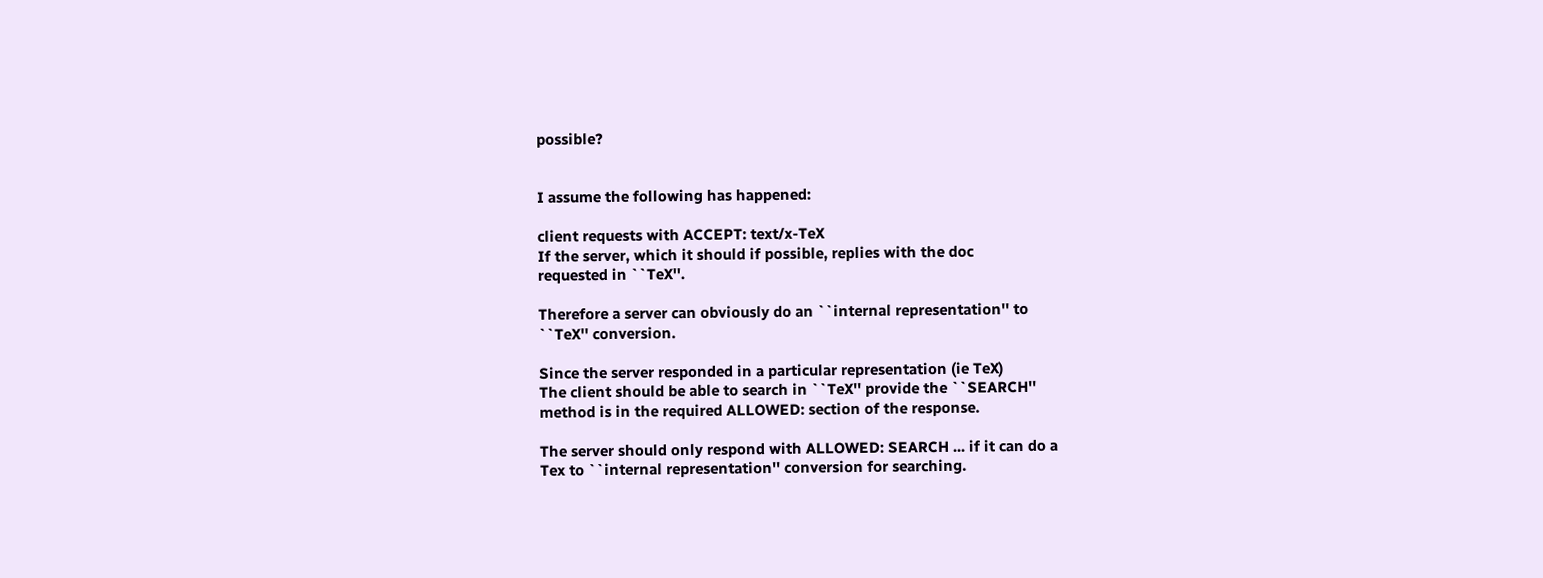possible?


I assume the following has happened:

client requests with ACCEPT: text/x-TeX
If the server, which it should if possible, replies with the doc
requested in ``TeX''.

Therefore a server can obviously do an ``internal representation'' to
``TeX'' conversion.

Since the server responded in a particular representation (ie TeX)
The client should be able to search in ``TeX'' provide the ``SEARCH''
method is in the required ALLOWED: section of the response.

The server should only respond with ALLOWED: SEARCH ... if it can do a
Tex to ``internal representation'' conversion for searching.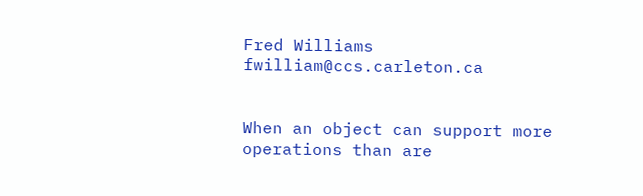Fred Williams fwilliam@ccs.carleton.ca


When an object can support more operations than are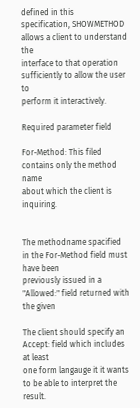defined in this
specification, SHOWMETHOD allows a client to understand the
interface to that operation sufficiently to allow the user to
perform it interactively.

Required parameter field

For-Method: This filed contains only the method name
about which the client is inquiring.


The methodname spacified in the For-Method field must have been
previously issued in a "Allowed:" field returned with the given

The client should specify an Accept: field which includes at least
one form langauge it it wants to be able to interpret the result.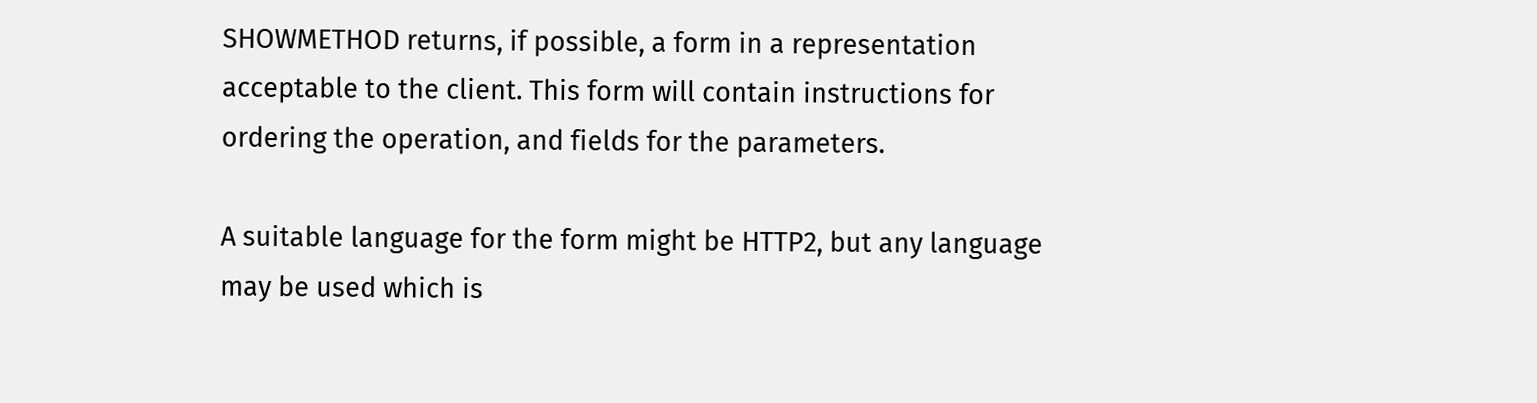SHOWMETHOD returns, if possible, a form in a representation
acceptable to the client. This form will contain instructions for
ordering the operation, and fields for the parameters.

A suitable language for the form might be HTTP2, but any language
may be used which is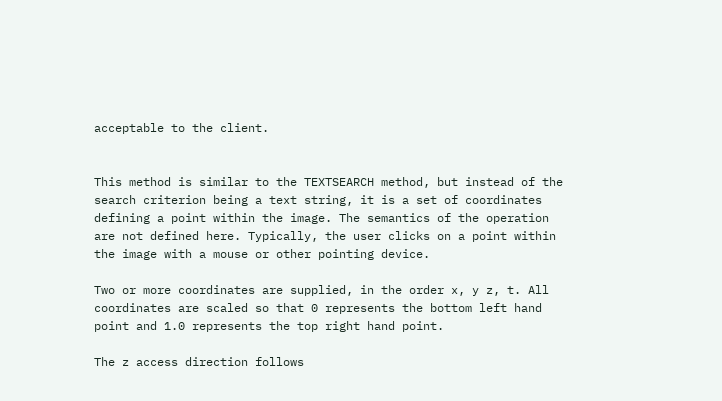acceptable to the client.


This method is similar to the TEXTSEARCH method, but instead of the
search criterion being a text string, it is a set of coordinates
defining a point within the image. The semantics of the operation
are not defined here. Typically, the user clicks on a point within
the image with a mouse or other pointing device.

Two or more coordinates are supplied, in the order x, y z, t. All
coordinates are scaled so that 0 represents the bottom left hand
point and 1.0 represents the top right hand point.

The z access direction follows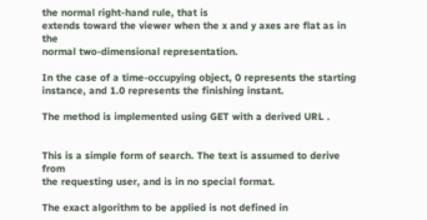the normal right-hand rule, that is
extends toward the viewer when the x and y axes are flat as in the
normal two-dimensional representation.

In the case of a time-occupying object, 0 represents the starting
instance, and 1.0 represents the finishing instant.

The method is implemented using GET with a derived URL .


This is a simple form of search. The text is assumed to derive from
the requesting user, and is in no special format.

The exact algorithm to be applied is not defined in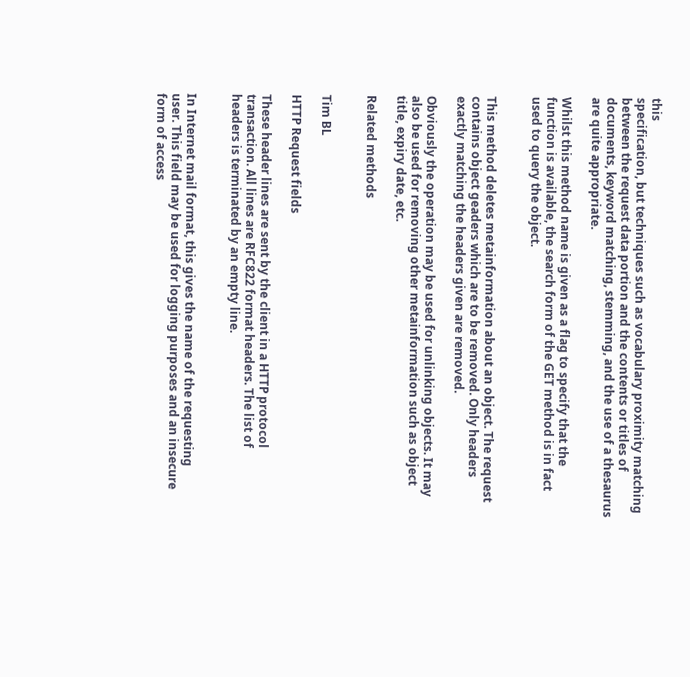this
specification, but techniques such as vocabulary proximity matching
between the request data portion and the contents or titles of
documents, keyword matching, stemming, and the use of a thesaurus
are quite appropriate.

Whilst this method name is given as a flag to specify that the
function is available, the search form of the GET method is in fact
used to query the object.


This method deletes metainformation about an object. The request
contains object geaders which are to be removed. Only headers
exactly matching the headers given are removed.

Obviously the operation may be used for unlinking objects. It may
also be used for removing other metainformation such as object
title, expiry date, etc.

Related methods


Tim BL

HTTP Request fields

These header lines are sent by the client in a HTTP protocol
transaction. All lines are RFC822 format headers. The list of
headers is terminated by an empty line.


In Internet mail format, this gives the name of the requesting
user. This field may be used for logging purposes and an insecure
form of access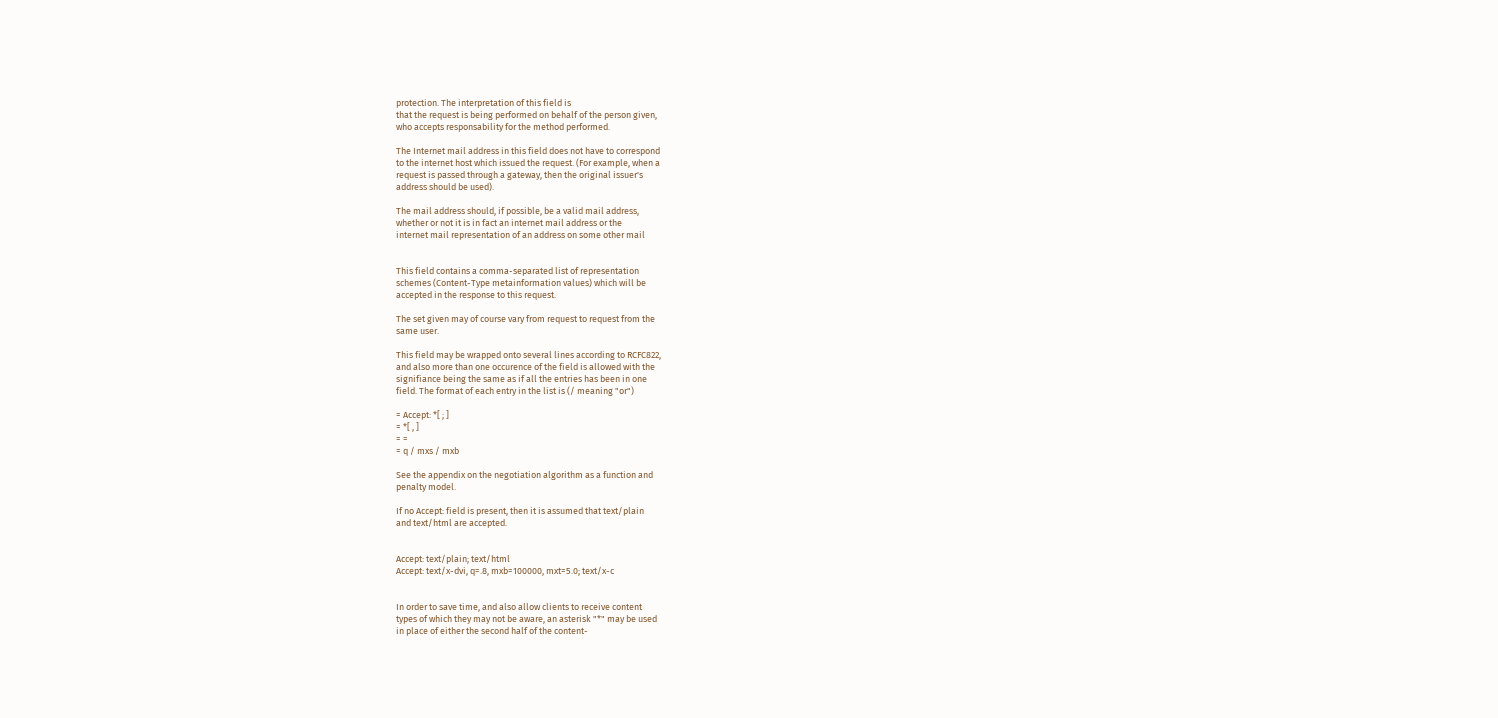protection. The interpretation of this field is
that the request is being performed on behalf of the person given,
who accepts responsability for the method performed.

The Internet mail address in this field does not have to correspond
to the internet host which issued the request. (For example, when a
request is passed through a gateway, then the original issuer's
address should be used).

The mail address should, if possible, be a valid mail address,
whether or not it is in fact an internet mail address or the
internet mail representation of an address on some other mail


This field contains a comma-separated list of representation
schemes (Content-Type metainformation values) which will be
accepted in the response to this request.

The set given may of course vary from request to request from the
same user.

This field may be wrapped onto several lines according to RCFC822,
and also more than one occurence of the field is allowed with the
signifiance being the same as if all the entries has been in one
field. The format of each entry in the list is (/ meaning "or")

= Accept: *[ ; ]
= *[ , ]
= =
= q / mxs / mxb

See the appendix on the negotiation algorithm as a function and
penalty model.

If no Accept: field is present, then it is assumed that text/plain
and text/html are accepted.


Accept: text/plain; text/html
Accept: text/x-dvi, q=.8, mxb=100000, mxt=5.0; text/x-c


In order to save time, and also allow clients to receive content
types of which they may not be aware, an asterisk "*" may be used
in place of either the second half of the content-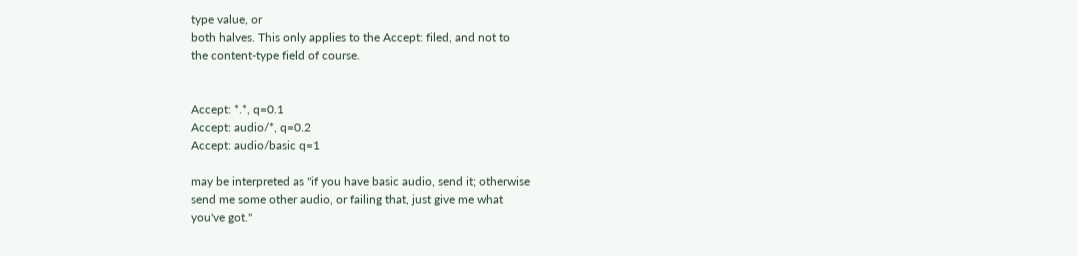type value, or
both halves. This only applies to the Accept: filed, and not to
the content-type field of course.


Accept: *.*, q=0.1
Accept: audio/*, q=0.2
Accept: audio/basic q=1

may be interpreted as "if you have basic audio, send it; otherwise
send me some other audio, or failing that, just give me what
you've got."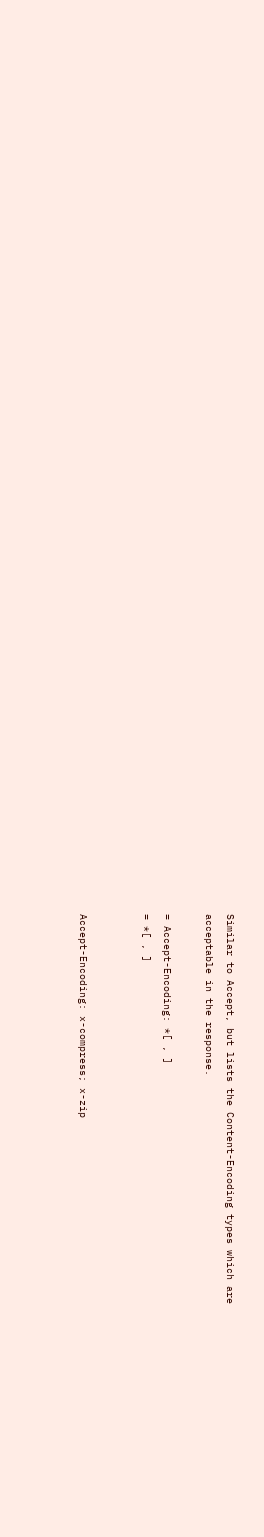Similar to Accept, but lists the Content-Encoding types which are
acceptable in the response.

= Accept-Encoding: *[ , ]
= *[ , ]


Accept-Encoding: x-compress; x-zip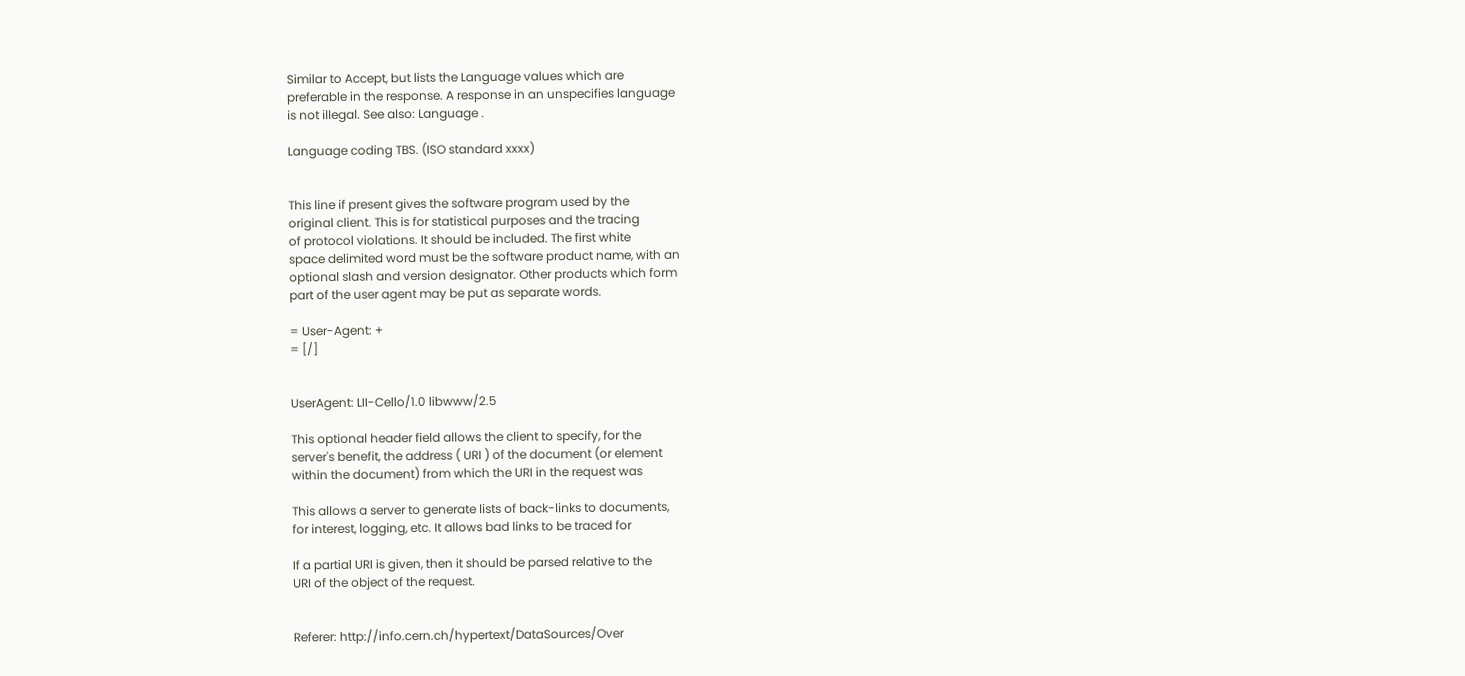Similar to Accept, but lists the Language values which are
preferable in the response. A response in an unspecifies language
is not illegal. See also: Language .

Language coding TBS. (ISO standard xxxx)


This line if present gives the software program used by the
original client. This is for statistical purposes and the tracing
of protocol violations. It should be included. The first white
space delimited word must be the software product name, with an
optional slash and version designator. Other products which form
part of the user agent may be put as separate words.

= User-Agent: +
= [/]


UserAgent: LII-Cello/1.0 libwww/2.5

This optional header field allows the client to specify, for the
server's benefit, the address ( URI ) of the document (or element
within the document) from which the URI in the request was

This allows a server to generate lists of back-links to documents,
for interest, logging, etc. It allows bad links to be traced for

If a partial URI is given, then it should be parsed relative to the
URI of the object of the request.


Referer: http://info.cern.ch/hypertext/DataSources/Over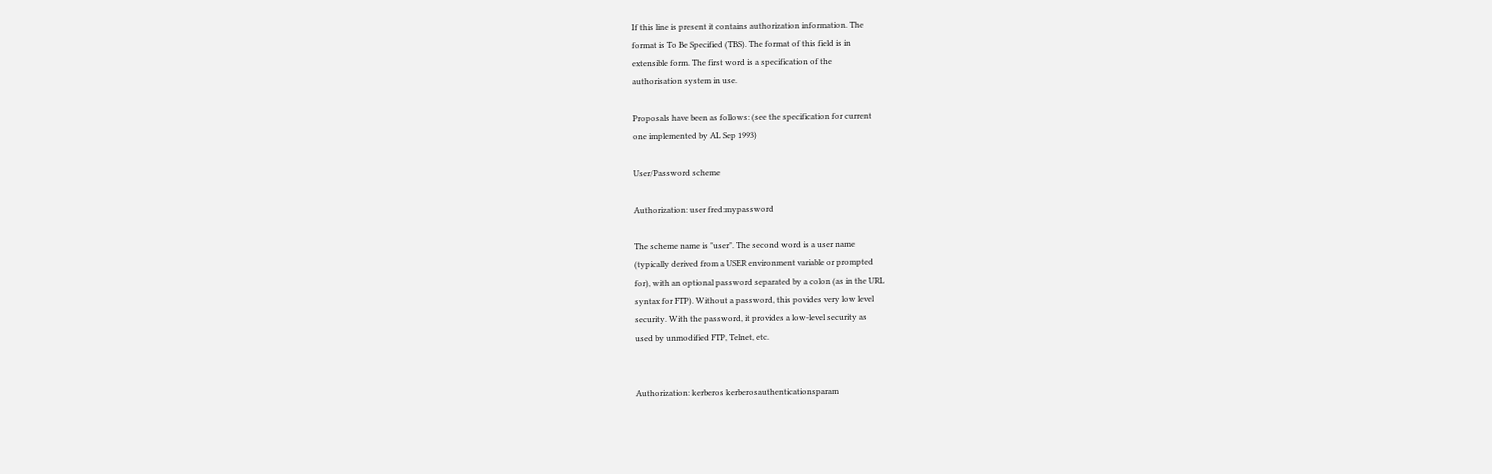If this line is present it contains authorization information. The
format is To Be Specified (TBS). The format of this field is in
extensible form. The first word is a specification of the
authorisation system in use.

Proposals have been as follows: (see the specification for current
one implemented by AL Sep 1993)

User/Password scheme

Authorization: user fred:mypassword

The scheme name is "user". The second word is a user name
(typically derived from a USER environment variable or prompted
for), with an optional password separated by a colon (as in the URL
syntax for FTP). Without a password, this povides very low level
security. With the password, it provides a low-level security as
used by unmodified FTP, Telnet, etc.


Authorization: kerberos kerberosauthenticationsparam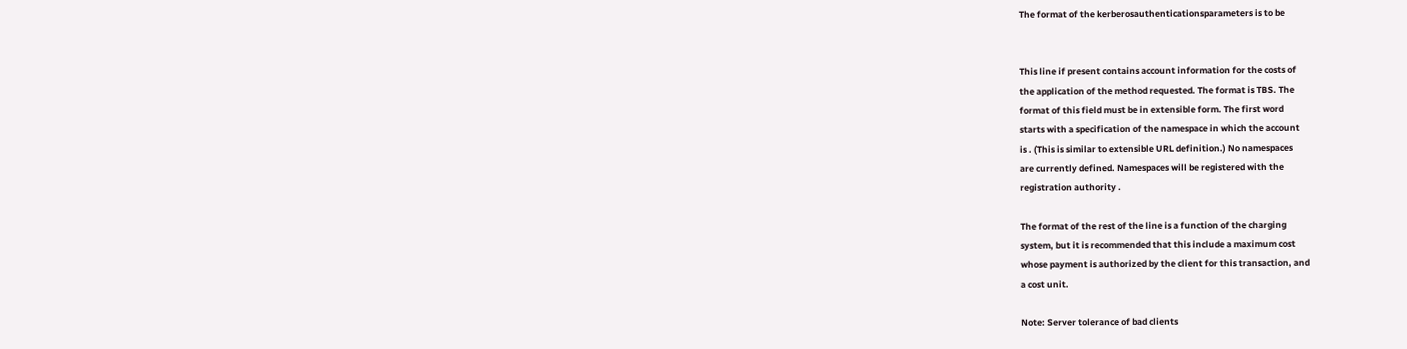The format of the kerberosauthenticationsparameters is to be


This line if present contains account information for the costs of
the application of the method requested. The format is TBS. The
format of this field must be in extensible form. The first word
starts with a specification of the namespace in which the account
is . (This is similar to extensible URL definition.) No namespaces
are currently defined. Namespaces will be registered with the
registration authority .

The format of the rest of the line is a function of the charging
system, but it is recommended that this include a maximum cost
whose payment is authorized by the client for this transaction, and
a cost unit.

Note: Server tolerance of bad clients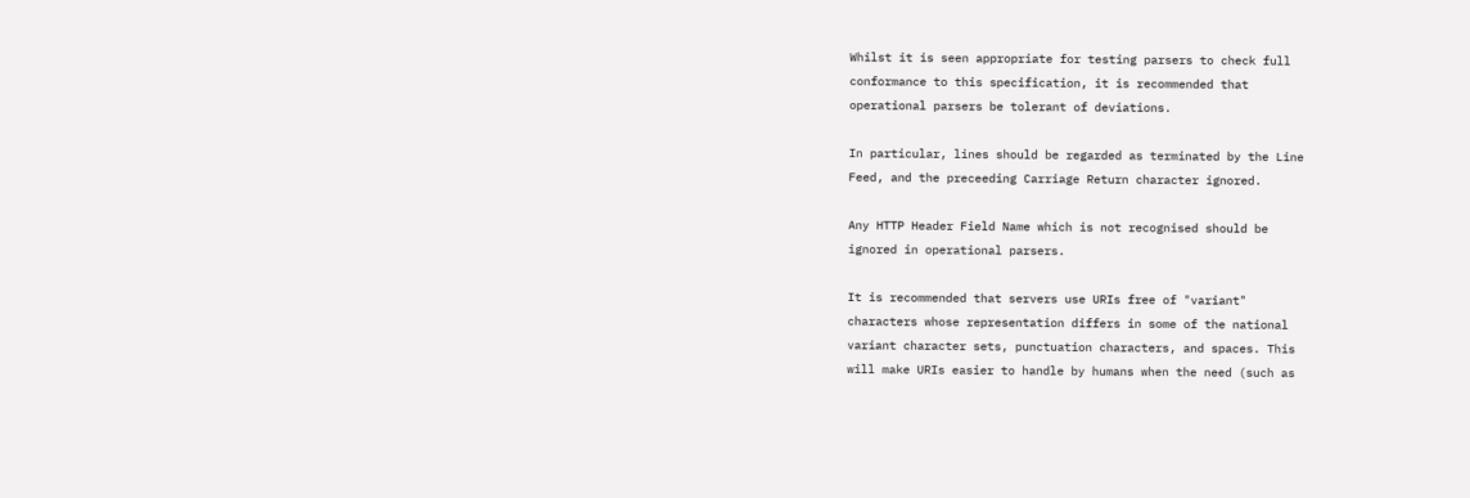Whilst it is seen appropriate for testing parsers to check full
conformance to this specification, it is recommended that
operational parsers be tolerant of deviations.

In particular, lines should be regarded as terminated by the Line
Feed, and the preceeding Carriage Return character ignored.

Any HTTP Header Field Name which is not recognised should be
ignored in operational parsers.

It is recommended that servers use URIs free of "variant"
characters whose representation differs in some of the national
variant character sets, punctuation characters, and spaces. This
will make URIs easier to handle by humans when the need (such as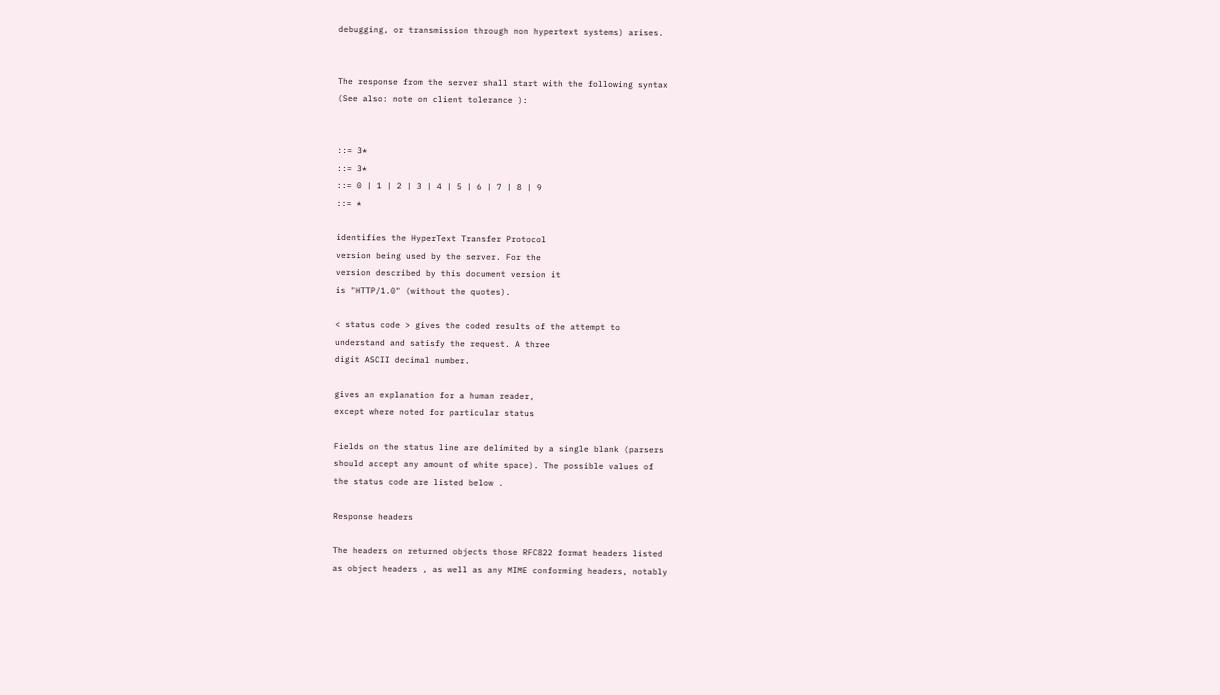debugging, or transmission through non hypertext systems) arises.


The response from the server shall start with the following syntax
(See also: note on client tolerance ):


::= 3*
::= 3*
::= 0 | 1 | 2 | 3 | 4 | 5 | 6 | 7 | 8 | 9
::= *

identifies the HyperText Transfer Protocol
version being used by the server. For the
version described by this document version it
is "HTTP/1.0" (without the quotes).

< status code > gives the coded results of the attempt to
understand and satisfy the request. A three
digit ASCII decimal number.

gives an explanation for a human reader,
except where noted for particular status

Fields on the status line are delimited by a single blank (parsers
should accept any amount of white space). The possible values of
the status code are listed below .

Response headers

The headers on returned objects those RFC822 format headers listed
as object headers , as well as any MIME conforming headers, notably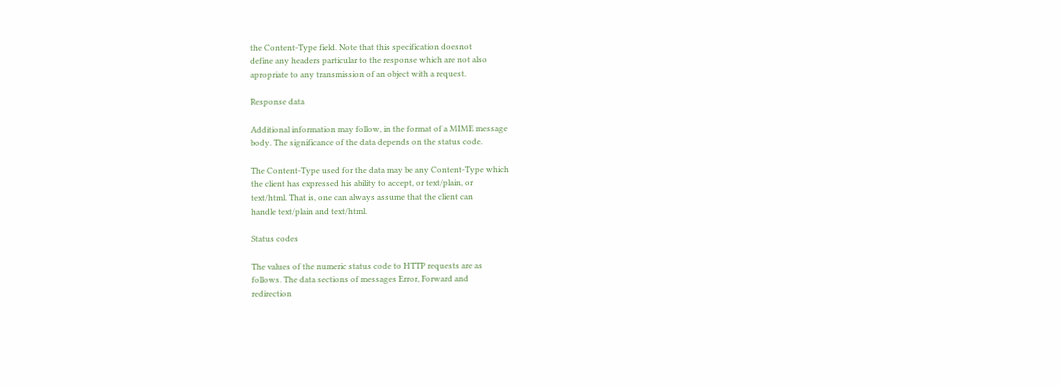the Content-Type field. Note that this specification doesnot
define any headers particular to the response which are not also
apropriate to any transmission of an object with a request.

Response data

Additional information may follow, in the format of a MIME message
body. The significance of the data depends on the status code.

The Content-Type used for the data may be any Content-Type which
the client has expressed his ability to accept, or text/plain, or
text/html. That is, one can always assume that the client can
handle text/plain and text/html.

Status codes

The values of the numeric status code to HTTP requests are as
follows. The data sections of messages Error, Forward and
redirection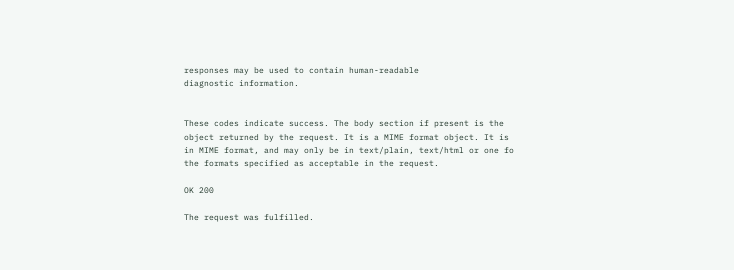responses may be used to contain human-readable
diagnostic information.


These codes indicate success. The body section if present is the
object returned by the request. It is a MIME format object. It is
in MIME format, and may only be in text/plain, text/html or one fo
the formats specified as acceptable in the request.

OK 200

The request was fulfilled.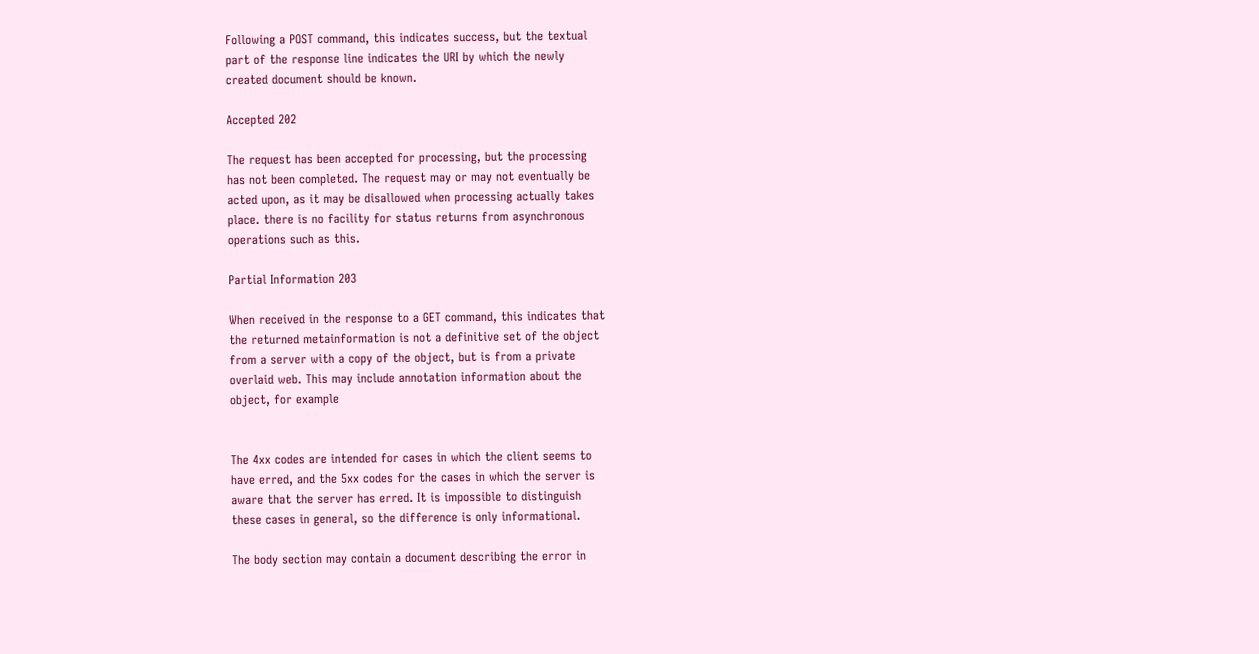Following a POST command, this indicates success, but the textual
part of the response line indicates the URI by which the newly
created document should be known.

Accepted 202

The request has been accepted for processing, but the processing
has not been completed. The request may or may not eventually be
acted upon, as it may be disallowed when processing actually takes
place. there is no facility for status returns from asynchronous
operations such as this.

Partial Information 203

When received in the response to a GET command, this indicates that
the returned metainformation is not a definitive set of the object
from a server with a copy of the object, but is from a private
overlaid web. This may include annotation information about the
object, for example


The 4xx codes are intended for cases in which the client seems to
have erred, and the 5xx codes for the cases in which the server is
aware that the server has erred. It is impossible to distinguish
these cases in general, so the difference is only informational.

The body section may contain a document describing the error in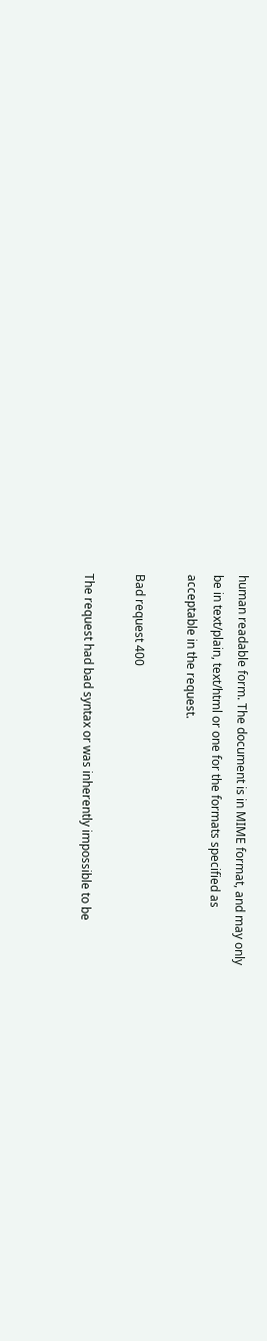human readable form. The document is in MIME format, and may only
be in text/plain, text/html or one for the formats specified as
acceptable in the request.

Bad request 400

The request had bad syntax or was inherently impossible to be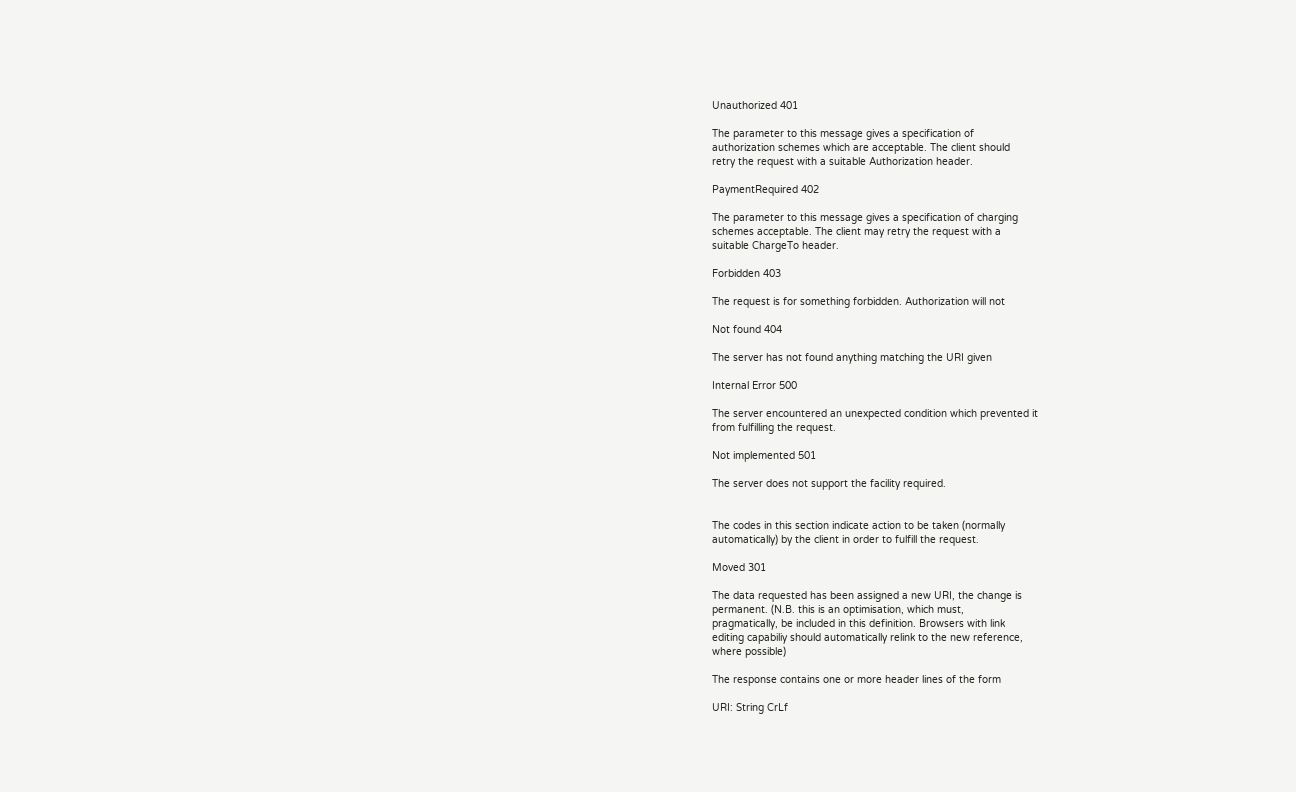Unauthorized 401

The parameter to this message gives a specification of
authorization schemes which are acceptable. The client should
retry the request with a suitable Authorization header.

PaymentRequired 402

The parameter to this message gives a specification of charging
schemes acceptable. The client may retry the request with a
suitable ChargeTo header.

Forbidden 403

The request is for something forbidden. Authorization will not

Not found 404

The server has not found anything matching the URI given

Internal Error 500

The server encountered an unexpected condition which prevented it
from fulfilling the request.

Not implemented 501

The server does not support the facility required.


The codes in this section indicate action to be taken (normally
automatically) by the client in order to fulfill the request.

Moved 301

The data requested has been assigned a new URI, the change is
permanent. (N.B. this is an optimisation, which must,
pragmatically, be included in this definition. Browsers with link
editing capabiliy should automatically relink to the new reference,
where possible)

The response contains one or more header lines of the form

URI: String CrLf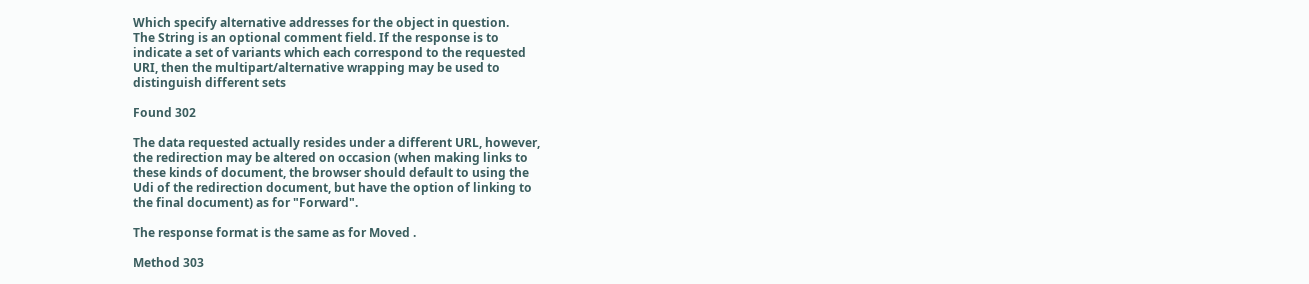Which specify alternative addresses for the object in question.
The String is an optional comment field. If the response is to
indicate a set of variants which each correspond to the requested
URI, then the multipart/alternative wrapping may be used to
distinguish different sets

Found 302

The data requested actually resides under a different URL, however,
the redirection may be altered on occasion (when making links to
these kinds of document, the browser should default to using the
Udi of the redirection document, but have the option of linking to
the final document) as for "Forward".

The response format is the same as for Moved .

Method 303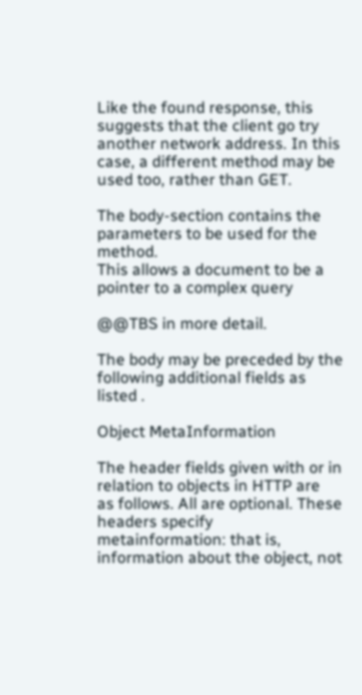Like the found response, this suggests that the client go try
another network address. In this case, a different method may be
used too, rather than GET.

The body-section contains the parameters to be used for the method.
This allows a document to be a pointer to a complex query

@@TBS in more detail.

The body may be preceded by the following additional fields as
listed .

Object MetaInformation

The header fields given with or in relation to objects in HTTP are
as follows. All are optional. These headers specify
metainformation: that is, information about the object, not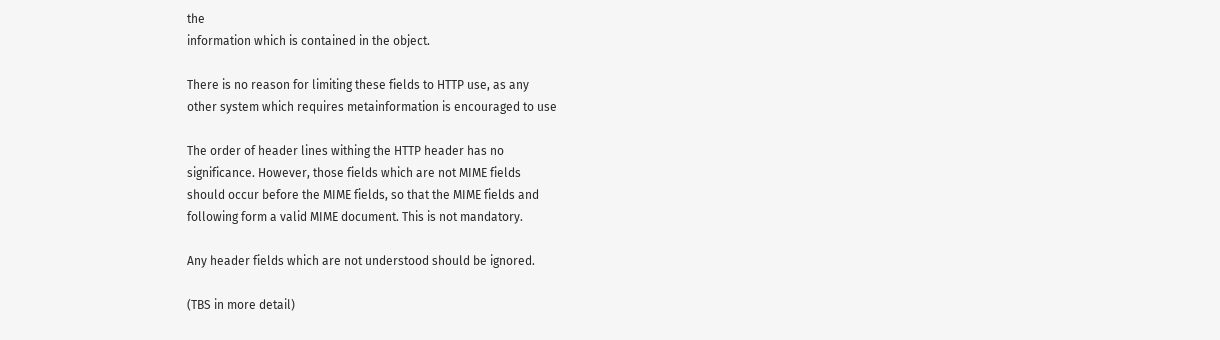the
information which is contained in the object.

There is no reason for limiting these fields to HTTP use, as any
other system which requires metainformation is encouraged to use

The order of header lines withing the HTTP header has no
significance. However, those fields which are not MIME fields
should occur before the MIME fields, so that the MIME fields and
following form a valid MIME document. This is not mandatory.

Any header fields which are not understood should be ignored.

(TBS in more detail)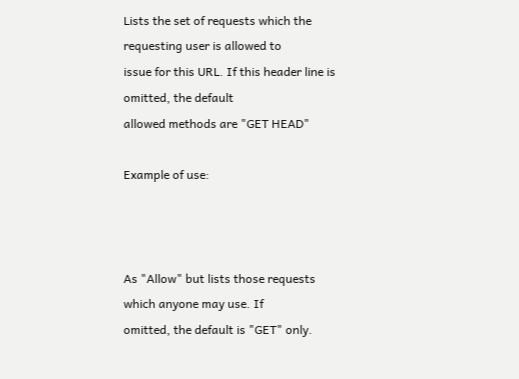Lists the set of requests which the requesting user is allowed to
issue for this URL. If this header line is omitted, the default
allowed methods are "GET HEAD"

Example of use:



As "Allow" but lists those requests which anyone may use. If
omitted, the default is "GET" only.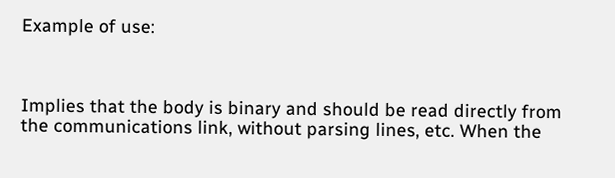Example of use:



Implies that the body is binary and should be read directly from
the communications link, without parsing lines, etc. When the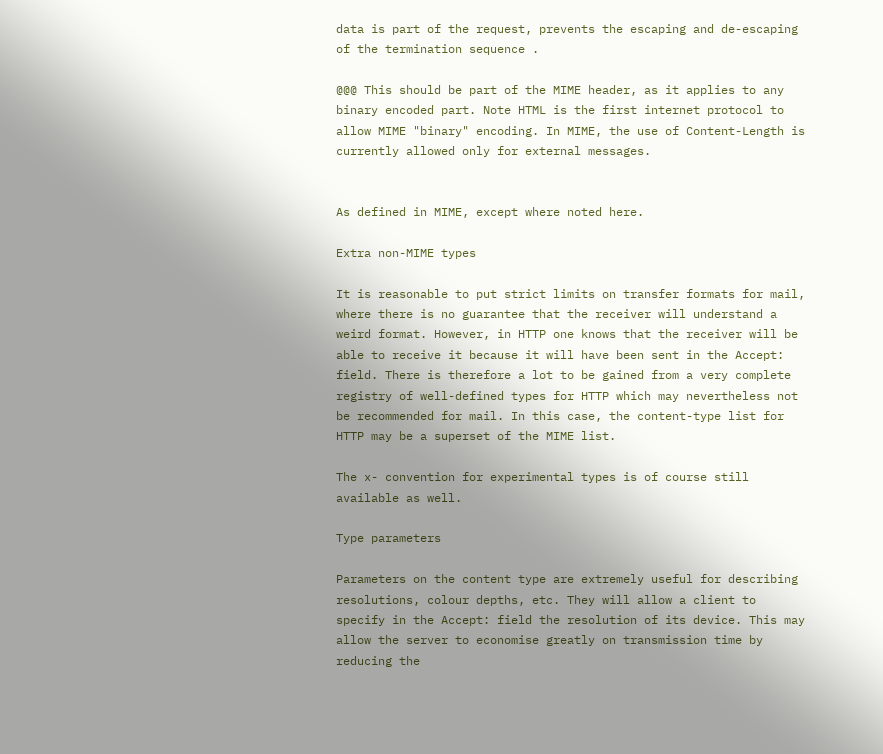data is part of the request, prevents the escaping and de-escaping
of the termination sequence .

@@@ This should be part of the MIME header, as it applies to any
binary encoded part. Note HTML is the first internet protocol to
allow MIME "binary" encoding. In MIME, the use of Content-Length is
currently allowed only for external messages.


As defined in MIME, except where noted here.

Extra non-MIME types

It is reasonable to put strict limits on transfer formats for mail,
where there is no guarantee that the receiver will understand a
weird format. However, in HTTP one knows that the receiver will be
able to receive it because it will have been sent in the Accept:
field. There is therefore a lot to be gained from a very complete
registry of well-defined types for HTTP which may nevertheless not
be recommended for mail. In this case, the content-type list for
HTTP may be a superset of the MIME list.

The x- convention for experimental types is of course still
available as well.

Type parameters

Parameters on the content type are extremely useful for describing
resolutions, colour depths, etc. They will allow a client to
specify in the Accept: field the resolution of its device. This may
allow the server to economise greatly on transmission time by
reducing the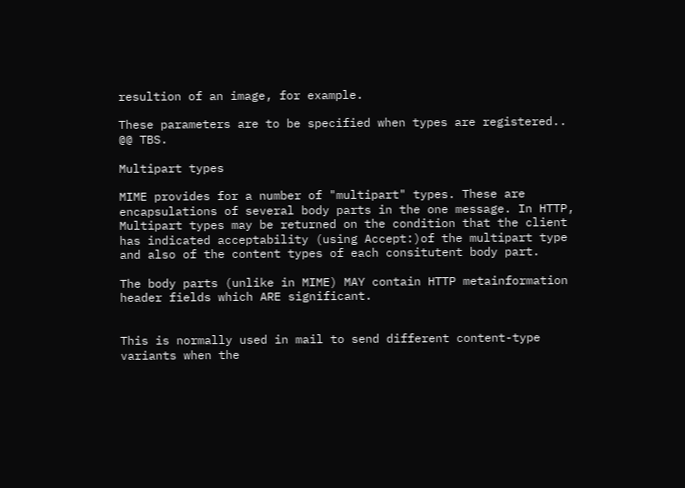resultion of an image, for example.

These parameters are to be specified when types are registered..
@@ TBS.

Multipart types

MIME provides for a number of "multipart" types. These are
encapsulations of several body parts in the one message. In HTTP,
Multipart types may be returned on the condition that the client
has indicated acceptability (using Accept:)of the multipart type
and also of the content types of each consitutent body part.

The body parts (unlike in MIME) MAY contain HTTP metainformation
header fields which ARE significant.


This is normally used in mail to send different content-type
variants when the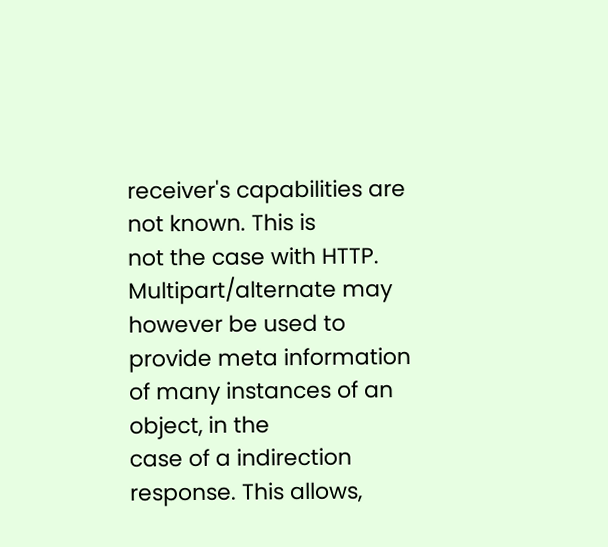receiver's capabilities are not known. This is
not the case with HTTP. Multipart/alternate may however be used to
provide meta information of many instances of an object, in the
case of a indirection response. This allows,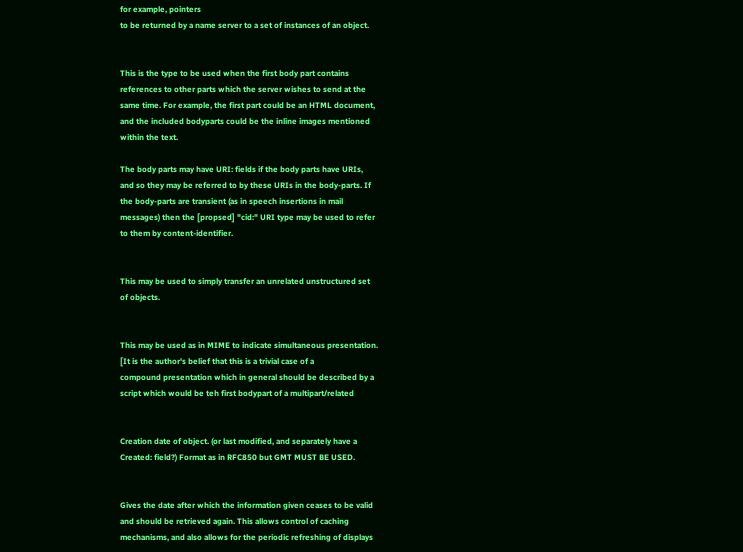for example, pointers
to be returned by a name server to a set of instances of an object.


This is the type to be used when the first body part contains
references to other parts which the server wishes to send at the
same time. For example, the first part could be an HTML document,
and the included bodyparts could be the inline images mentioned
within the text.

The body parts may have URI: fields if the body parts have URIs,
and so they may be referred to by these URIs in the body-parts. If
the body-parts are transient (as in speech insertions in mail
messages) then the [propsed] "cid:" URI type may be used to refer
to them by content-identifier.


This may be used to simply transfer an unrelated unstructured set
of objects.


This may be used as in MIME to indicate simultaneous presentation.
[It is the author's belief that this is a trivial case of a
compound presentation which in general should be described by a
script which would be teh first bodypart of a multipart/related


Creation date of object. (or last modified, and separately have a
Created: field?) Format as in RFC850 but GMT MUST BE USED.


Gives the date after which the information given ceases to be valid
and should be retrieved again. This allows control of caching
mechanisms, and also allows for the periodic refreshing of displays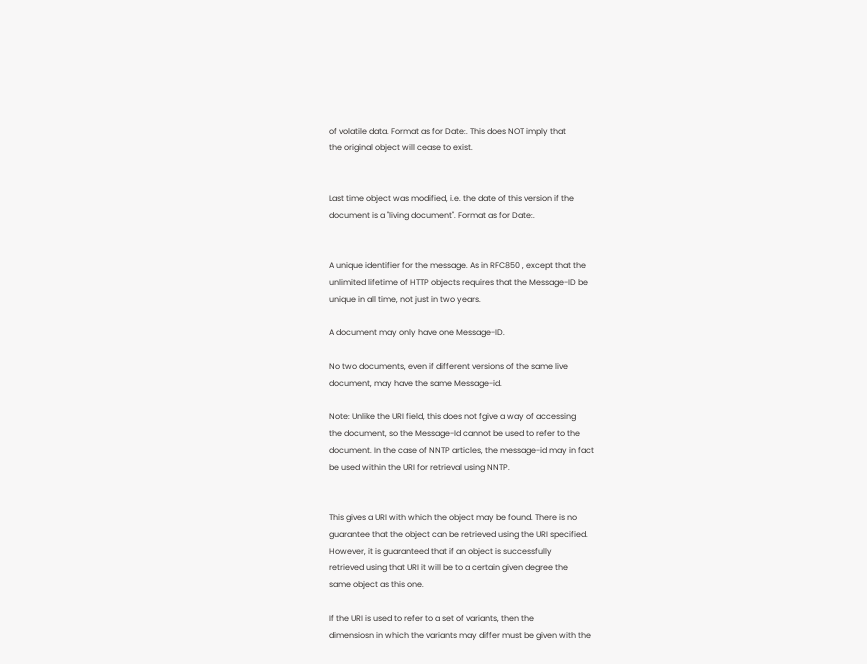of volatile data. Format as for Date:. This does NOT imply that
the original object will cease to exist.


Last time object was modified, i.e. the date of this version if the
document is a "living document". Format as for Date:.


A unique identifier for the message. As in RFC850 , except that the
unlimited lifetime of HTTP objects requires that the Message-ID be
unique in all time, not just in two years.

A document may only have one Message-ID.

No two documents, even if different versions of the same live
document, may have the same Message-id.

Note: Unlike the URI field, this does not fgive a way of accessing
the document, so the Message-Id cannot be used to refer to the
document. In the case of NNTP articles, the message-id may in fact
be used within the URI for retrieval using NNTP.


This gives a URI with which the object may be found. There is no
guarantee that the object can be retrieved using the URI specified.
However, it is guaranteed that if an object is successfully
retrieved using that URI it will be to a certain given degree the
same object as this one.

If the URI is used to refer to a set of variants, then the
dimensiosn in which the variants may differ must be given with the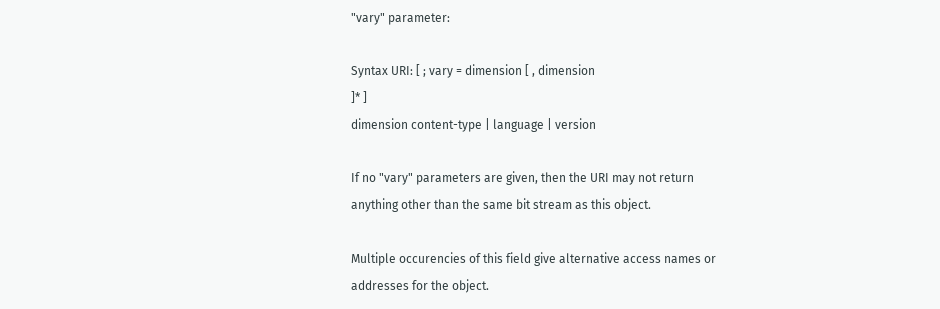"vary" parameter:

Syntax URI: [ ; vary = dimension [ , dimension
]* ]
dimension content-type | language | version

If no "vary" parameters are given, then the URI may not return
anything other than the same bit stream as this object.

Multiple occurencies of this field give alternative access names or
addresses for the object.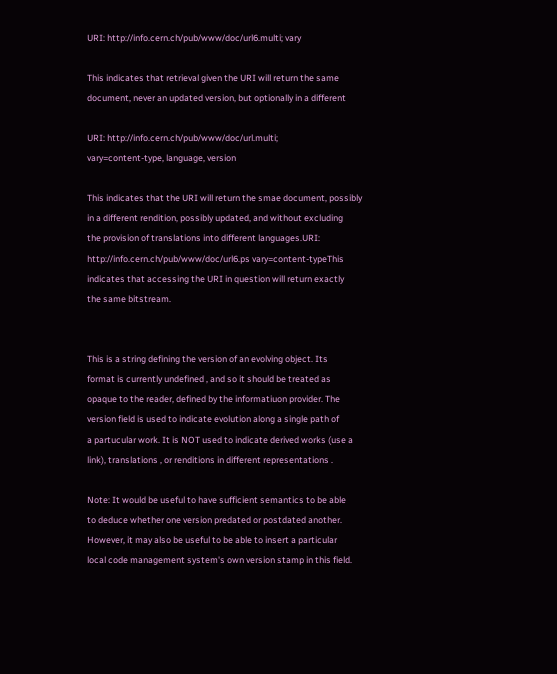URI: http://info.cern.ch/pub/www/doc/url6.multi; vary

This indicates that retrieval given the URI will return the same
document, never an updated version, but optionally in a different

URI: http://info.cern.ch/pub/www/doc/url.multi;
vary=content-type, language, version

This indicates that the URI will return the smae document, possibly
in a different rendition, possibly updated, and without excluding
the provision of translations into different languages.URI:
http://info.cern.ch/pub/www/doc/url6.ps vary=content-typeThis
indicates that accessing the URI in question will return exactly
the same bitstream.


This is a string defining the version of an evolving object. Its
format is currently undefined , and so it should be treated as
opaque to the reader, defined by the informatiuon provider. The
version field is used to indicate evolution along a single path of
a partucular work. It is NOT used to indicate derived works (use a
link), translations , or renditions in different representations .

Note: It would be useful to have sufficient semantics to be able
to deduce whether one version predated or postdated another.
However, it may also be useful to be able to insert a particular
local code management system's own version stamp in this field.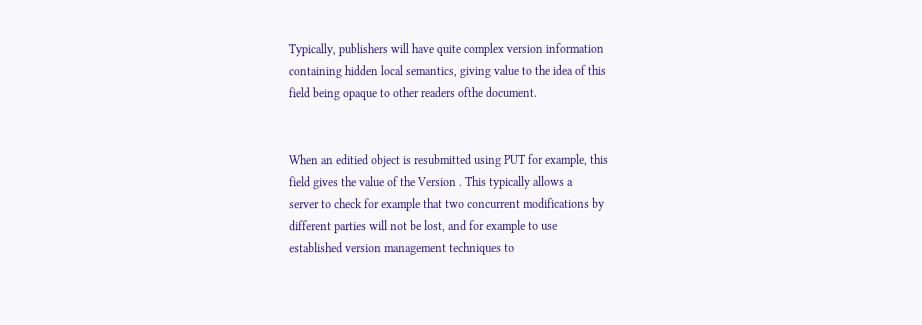Typically, publishers will have quite complex version information
containing hidden local semantics, giving value to the idea of this
field being opaque to other readers ofthe document.


When an editied object is resubmitted using PUT for example, this
field gives the value of the Version . This typically allows a
server to check for example that two concurrent modifications by
different parties will not be lost, and for example to use
established version management techniques to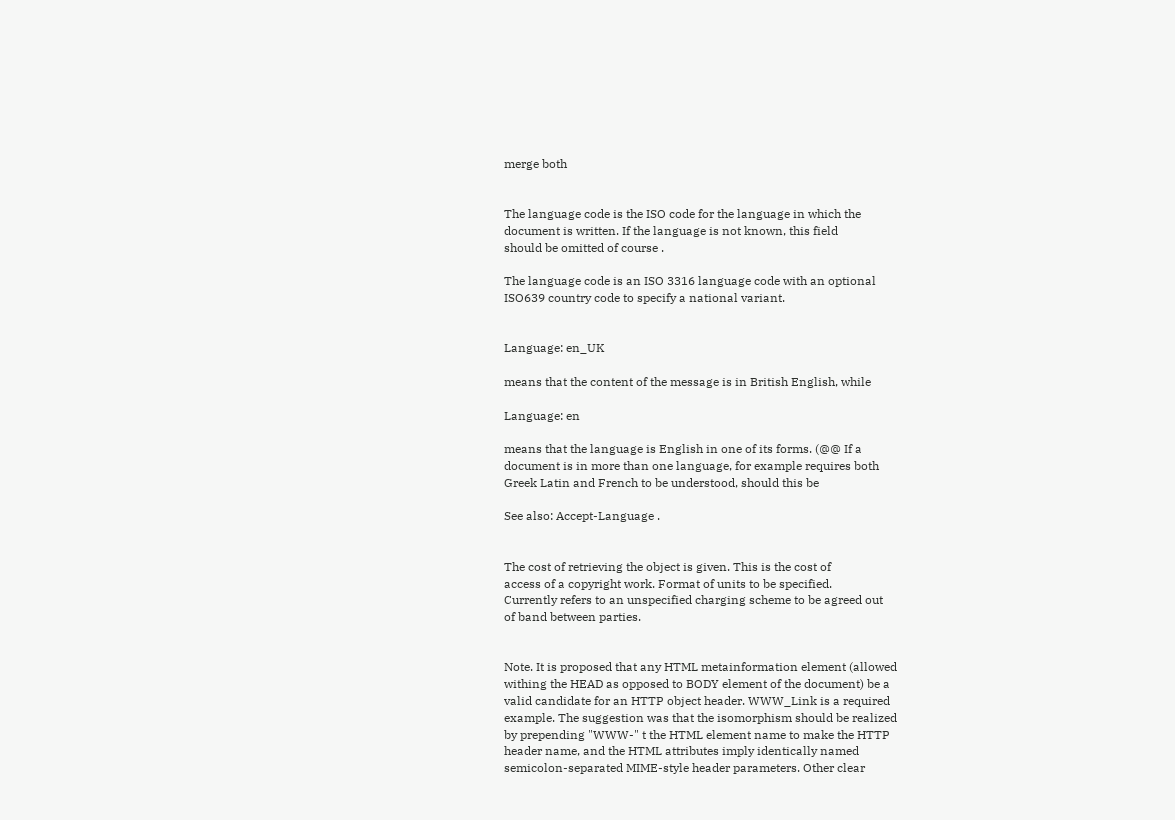merge both


The language code is the ISO code for the language in which the
document is written. If the language is not known, this field
should be omitted of course .

The language code is an ISO 3316 language code with an optional
ISO639 country code to specify a national variant.


Language: en_UK

means that the content of the message is in British English, while

Language: en

means that the language is English in one of its forms. (@@ If a
document is in more than one language, for example requires both
Greek Latin and French to be understood, should this be

See also: Accept-Language .


The cost of retrieving the object is given. This is the cost of
access of a copyright work. Format of units to be specified.
Currently refers to an unspecified charging scheme to be agreed out
of band between parties.


Note. It is proposed that any HTML metainformation element (allowed
withing the HEAD as opposed to BODY element of the document) be a
valid candidate for an HTTP object header. WWW_Link is a required
example. The suggestion was that the isomorphism should be realized
by prepending "WWW-" t the HTML element name to make the HTTP
header name, and the HTML attributes imply identically named
semicolon-separated MIME-style header parameters. Other clear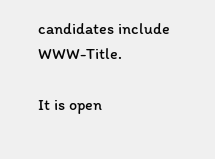candidates include WWW-Title.

It is open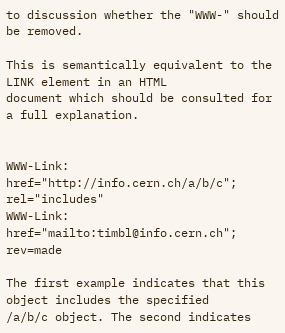to discussion whether the "WWW-" should be removed.

This is semantically equivalent to the LINK element in an HTML
document which should be consulted for a full explanation.


WWW-Link: href="http://info.cern.ch/a/b/c"; rel="includes"
WWW-Link: href="mailto:timbl@info.cern.ch"; rev=made

The first example indicates that this object includes the specified
/a/b/c object. The second indicates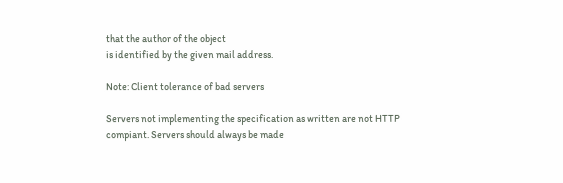that the author of the object
is identified by the given mail address.

Note: Client tolerance of bad servers

Servers not implementing the specification as written are not HTTP
compiant. Servers should always be made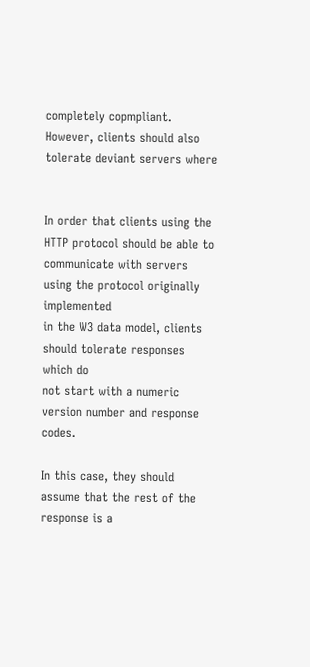completely copmpliant.
However, clients should also tolerate deviant servers where


In order that clients using the HTTP protocol should be able to
communicate with servers using the protocol originally implemented
in the W3 data model, clients should tolerate responses which do
not start with a numeric version number and response codes.

In this case, they should assume that the rest of the response is a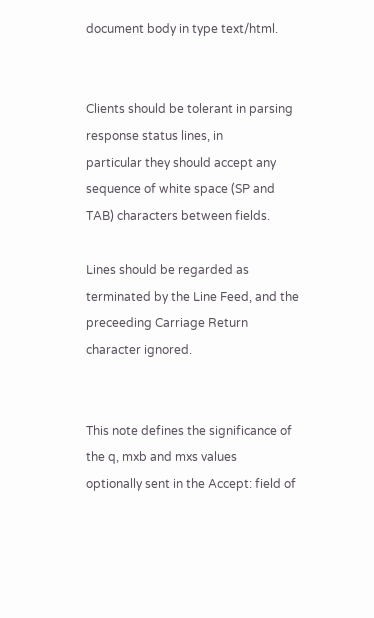document body in type text/html.


Clients should be tolerant in parsing response status lines, in
particular they should accept any sequence of white space (SP and
TAB) characters between fields.

Lines should be regarded as terminated by the Line Feed, and the
preceeding Carriage Return character ignored.


This note defines the significance of the q, mxb and mxs values
optionally sent in the Accept: field of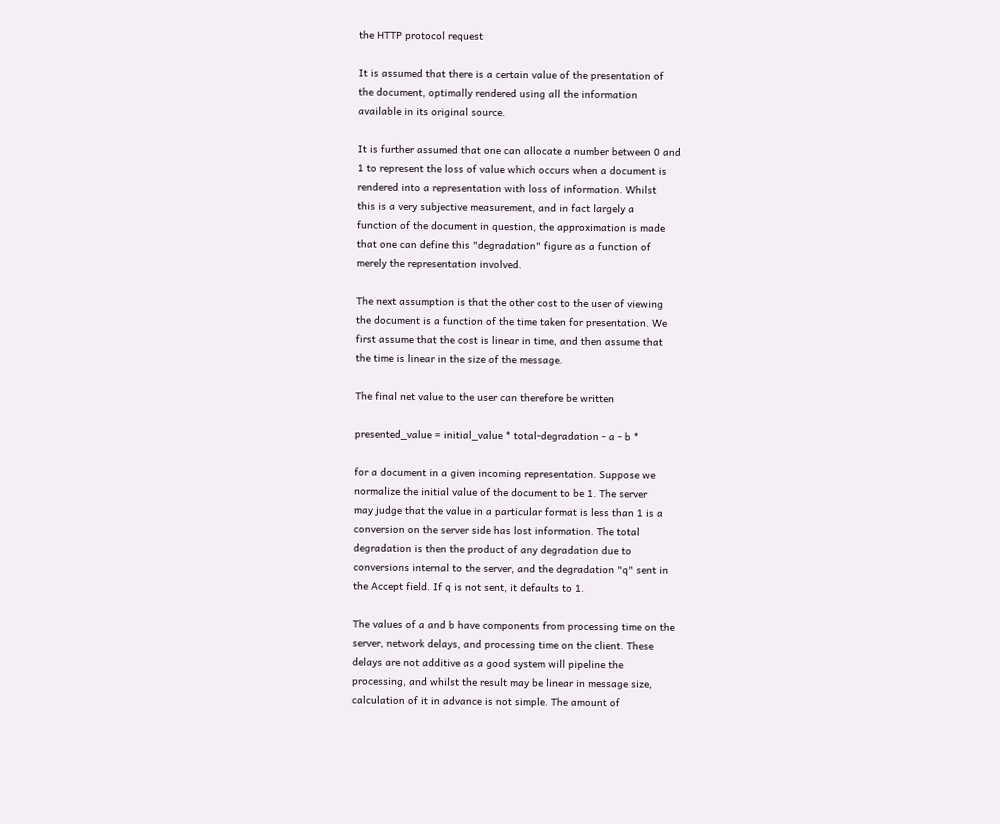the HTTP protocol request

It is assumed that there is a certain value of the presentation of
the document, optimally rendered using all the information
available in its original source.

It is further assumed that one can allocate a number between 0 and
1 to represent the loss of value which occurs when a document is
rendered into a representation with loss of information. Whilst
this is a very subjective measurement, and in fact largely a
function of the document in question, the approximation is made
that one can define this "degradation" figure as a function of
merely the representation involved.

The next assumption is that the other cost to the user of viewing
the document is a function of the time taken for presentation. We
first assume that the cost is linear in time, and then assume that
the time is linear in the size of the message.

The final net value to the user can therefore be written

presented_value = initial_value * total-degradation - a - b *

for a document in a given incoming representation. Suppose we
normalize the initial value of the document to be 1. The server
may judge that the value in a particular format is less than 1 is a
conversion on the server side has lost information. The total
degradation is then the product of any degradation due to
conversions internal to the server, and the degradation "q" sent in
the Accept field. If q is not sent, it defaults to 1.

The values of a and b have components from processing time on the
server, network delays, and processing time on the client. These
delays are not additive as a good system will pipeline the
processing, and whilst the result may be linear in message size,
calculation of it in advance is not simple. The amount of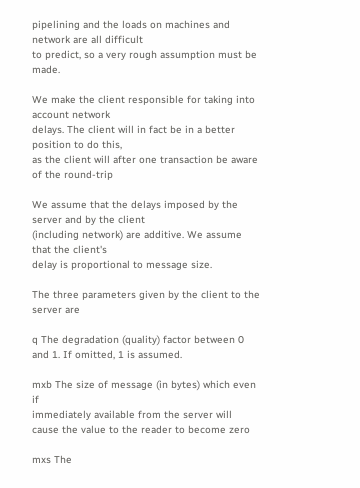pipelining and the loads on machines and network are all difficult
to predict, so a very rough assumption must be made.

We make the client responsible for taking into account network
delays. The client will in fact be in a better position to do this,
as the client will after one transaction be aware of the round-trip

We assume that the delays imposed by the server and by the client
(including network) are additive. We assume that the client's
delay is proportional to message size.

The three parameters given by the client to the server are

q The degradation (quality) factor between 0
and 1. If omitted, 1 is assumed.

mxb The size of message (in bytes) which even if
immediately available from the server will
cause the value to the reader to become zero

mxs The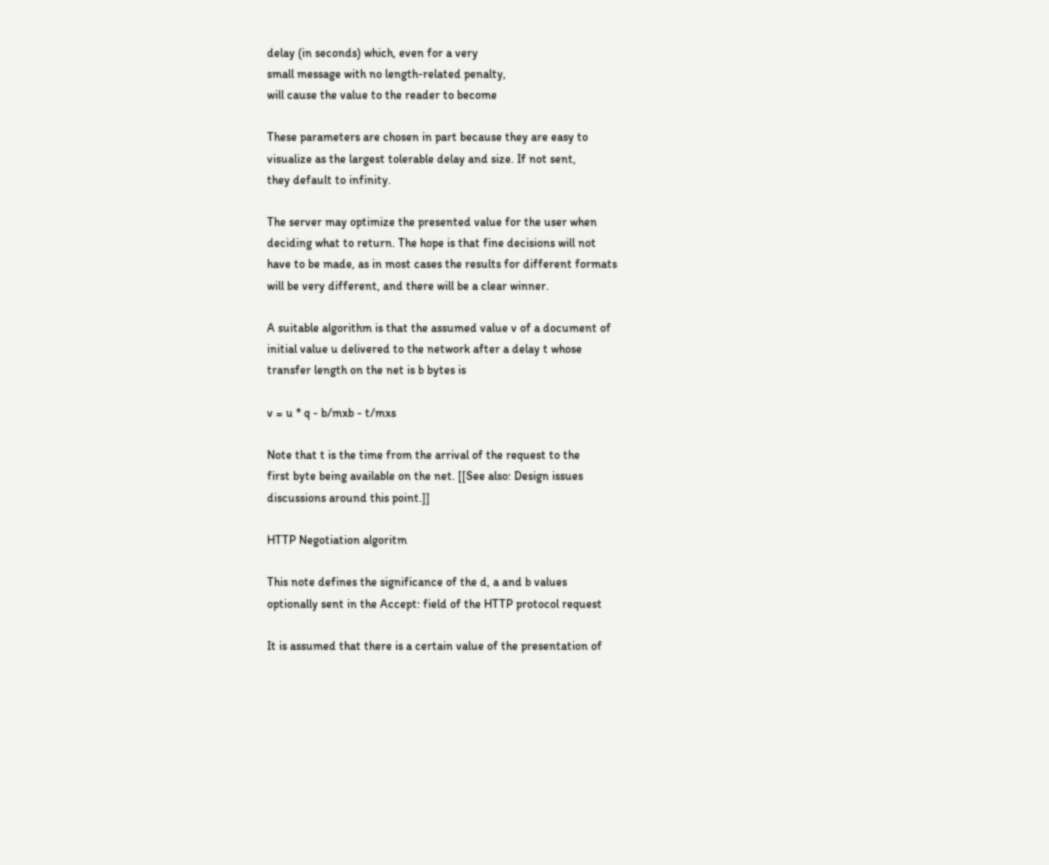delay (in seconds) which, even for a very
small message with no length-related penalty,
will cause the value to the reader to become

These parameters are chosen in part because they are easy to
visualize as the largest tolerable delay and size. If not sent,
they default to infinity.

The server may optimize the presented value for the user when
deciding what to return. The hope is that fine decisions will not
have to be made, as in most cases the results for different formats
will be very different, and there will be a clear winner.

A suitable algorithm is that the assumed value v of a document of
initial value u delivered to the network after a delay t whose
transfer length on the net is b bytes is

v = u * q - b/mxb - t/mxs

Note that t is the time from the arrival of the request to the
first byte being available on the net. [[See also: Design issues
discussions around this point.]]

HTTP Negotiation algoritm

This note defines the significance of the d, a and b values
optionally sent in the Accept: field of the HTTP protocol request

It is assumed that there is a certain value of the presentation of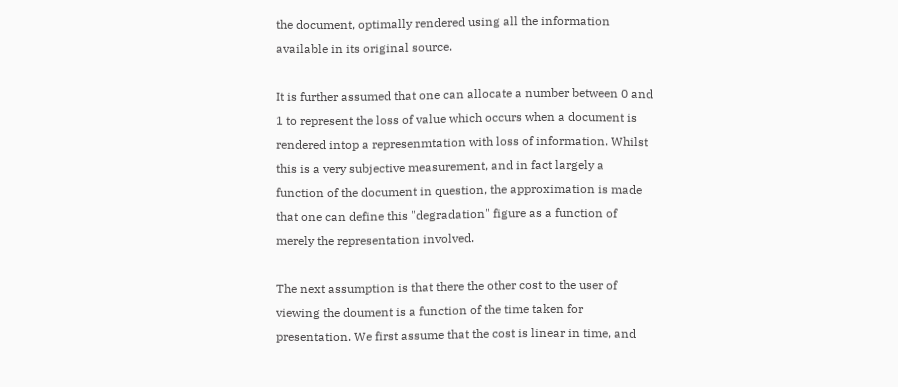the document, optimally rendered using all the information
available in its original source.

It is further assumed that one can allocate a number between 0 and
1 to represent the loss of value which occurs when a document is
rendered intop a represenmtation with loss of information. Whilst
this is a very subjective measurement, and in fact largely a
function of the document in question, the approximation is made
that one can define this "degradation" figure as a function of
merely the representation involved.

The next assumption is that there the other cost to the user of
viewing the doument is a function of the time taken for
presentation. We first assume that the cost is linear in time, and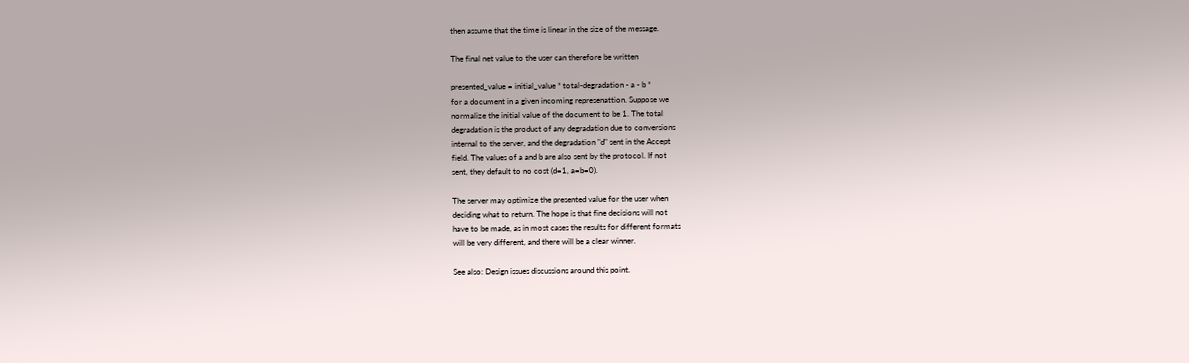then assume that the time is linear in the size of the message.

The final net value to the user can therefore be written

presented_value = initial_value * total-degradation - a - b *
for a document in a given incoming represenattion. Suppose we
normalize the initial value of the document to be 1. The total
degradation is the product of any degradation due to conversions
internal to the server, and the degradation "d" sent in the Accept
field. The values of a and b are also sent by the protocol. If not
sent, they default to no cost (d=1, a=b=0).

The server may optimize the presented value for the user when
deciding what to return. The hope is that fine decisions will not
have to be made, as in most cases the results for different formats
will be very different, and there will be a clear winner.

See also: Design issues discussions around this point.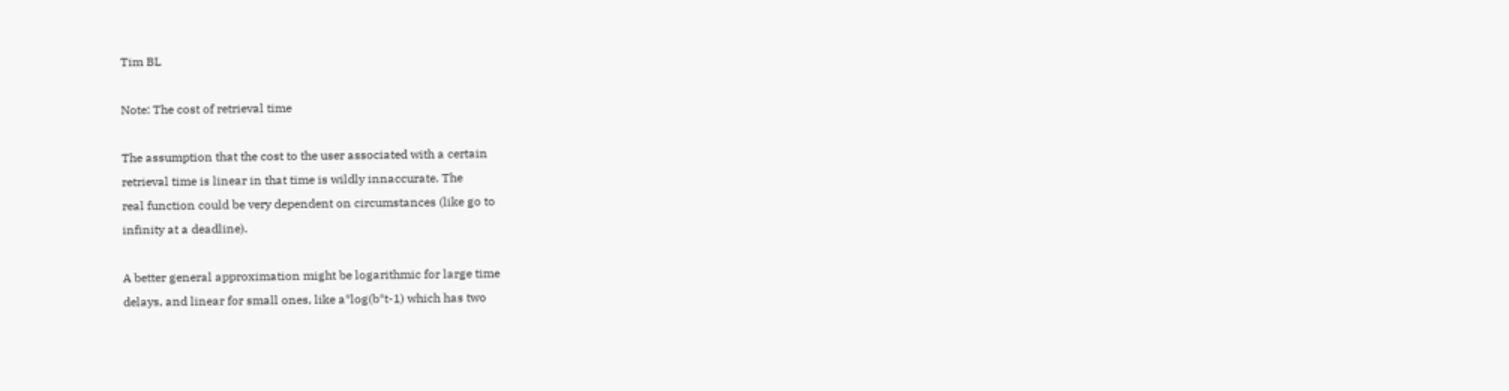Tim BL

Note: The cost of retrieval time

The assumption that the cost to the user associated with a certain
retrieval time is linear in that time is wildly innaccurate. The
real function could be very dependent on circumstances (like go to
infinity at a deadline).

A better general approximation might be logarithmic for large time
delays, and linear for small ones, like a*log(b*t-1) which has two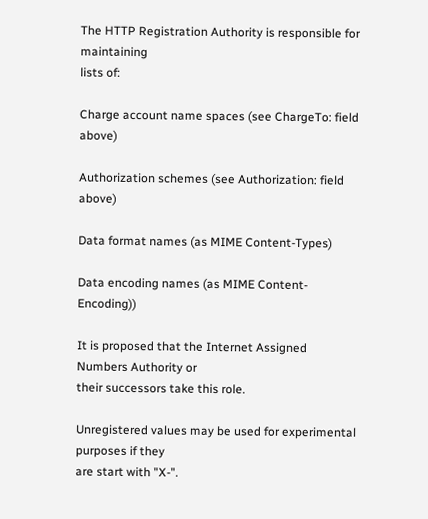The HTTP Registration Authority is responsible for maintaining
lists of:

Charge account name spaces (see ChargeTo: field above)

Authorization schemes (see Authorization: field above)

Data format names (as MIME Content-Types)

Data encoding names (as MIME Content-Encoding))

It is proposed that the Internet Assigned Numbers Authority or
their successors take this role.

Unregistered values may be used for experimental purposes if they
are start with "X-".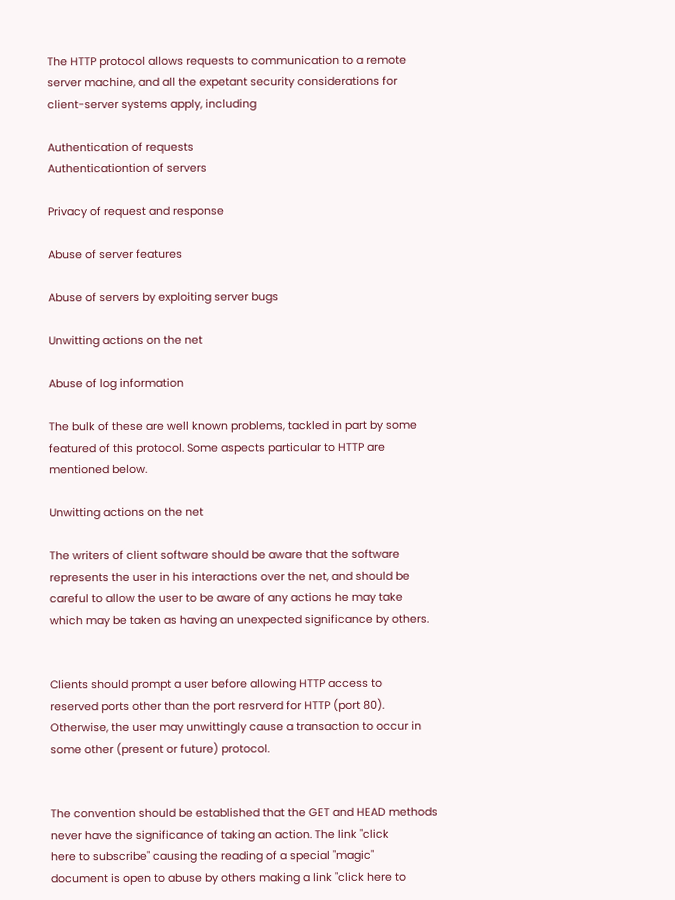The HTTP protocol allows requests to communication to a remote
server machine, and all the expetant security considerations for
client-server systems apply, including

Authentication of requests
Authenticationtion of servers

Privacy of request and response

Abuse of server features

Abuse of servers by exploiting server bugs

Unwitting actions on the net

Abuse of log information

The bulk of these are well known problems, tackled in part by some
featured of this protocol. Some aspects particular to HTTP are
mentioned below.

Unwitting actions on the net

The writers of client software should be aware that the software
represents the user in his interactions over the net, and should be
careful to allow the user to be aware of any actions he may take
which may be taken as having an unexpected significance by others.


Clients should prompt a user before allowing HTTP access to
reserved ports other than the port resrverd for HTTP (port 80).
Otherwise, the user may unwittingly cause a transaction to occur in
some other (present or future) protocol.


The convention should be established that the GET and HEAD methods
never have the significance of taking an action. The link "click
here to subscribe" causing the reading of a special "magic"
document is open to abuse by others making a link "click here to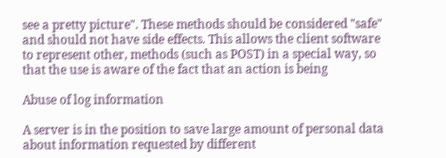see a pretty picture". These methods should be considered "safe"
and should not have side effects. This allows the client software
to represent other, methods (such as POST) in a special way, so
that the use is aware of the fact that an action is being

Abuse of log information

A server is in the position to save large amount of personal data
about information requested by different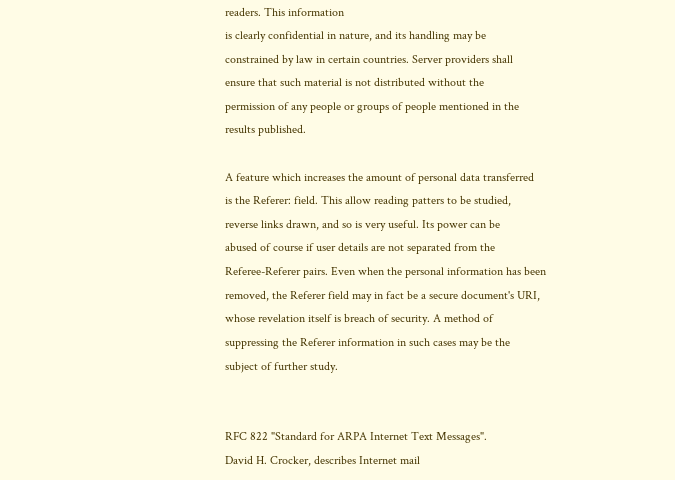readers. This information
is clearly confidential in nature, and its handling may be
constrained by law in certain countries. Server providers shall
ensure that such material is not distributed without the
permission of any people or groups of people mentioned in the
results published.

A feature which increases the amount of personal data transferred
is the Referer: field. This allow reading patters to be studied,
reverse links drawn, and so is very useful. Its power can be
abused of course if user details are not separated from the
Referee-Referer pairs. Even when the personal information has been
removed, the Referer field may in fact be a secure document's URI,
whose revelation itself is breach of security. A method of
suppressing the Referer information in such cases may be the
subject of further study.


RFC 822 "Standard for ARPA Internet Text Messages".
David H. Crocker, describes Internet mail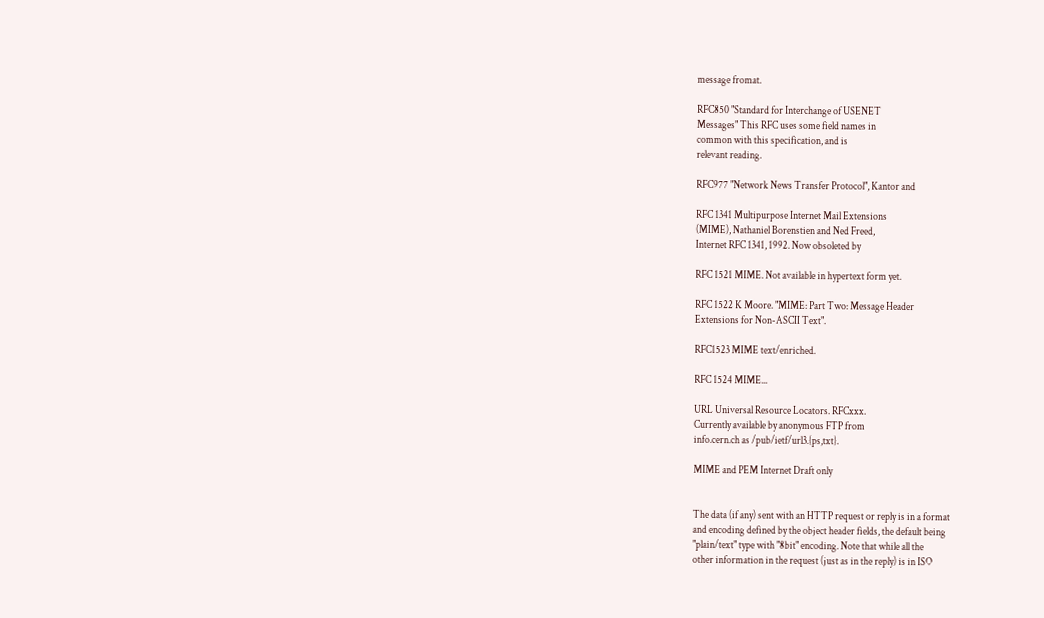message fromat.

RFC850 "Standard for Interchange of USENET
Messages" This RFC uses some field names in
common with this specification, and is
relevant reading.

RFC977 "Network News Transfer Protocol", Kantor and

RFC 1341 Multipurpose Internet Mail Extensions
(MIME), Nathaniel Borenstien and Ned Freed,
Internet RFC 1341, 1992. Now obsoleted by

RFC 1521 MIME. Not available in hypertext form yet.

RFC 1522 K Moore. "MIME: Part Two: Message Header
Extensions for Non-ASCII Text".

RFC1523 MIME text/enriched.

RFC 1524 MIME...

URL Universal Resource Locators. RFCxxx.
Currently available by anonymous FTP from
info.cern.ch as /pub/ietf/url3.{ps,txt}.

MIME and PEM Internet Draft only


The data (if any) sent with an HTTP request or reply is in a format
and encoding defined by the object header fields, the default being
"plain/text" type with "8bit" encoding. Note that while all the
other information in the request (just as in the reply) is in ISO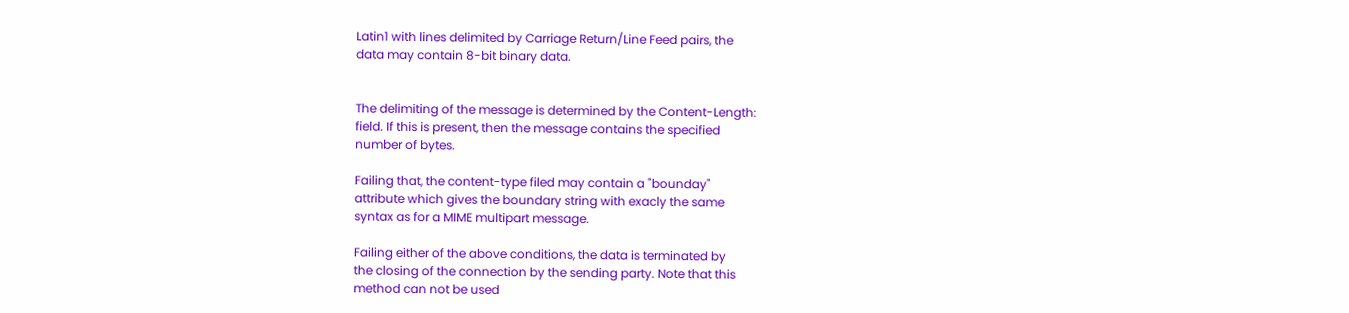Latin1 with lines delimited by Carriage Return/Line Feed pairs, the
data may contain 8-bit binary data.


The delimiting of the message is determined by the Content-Length:
field. If this is present, then the message contains the specified
number of bytes.

Failing that, the content-type filed may contain a "bounday"
attribute which gives the boundary string with exacly the same
syntax as for a MIME multipart message.

Failing either of the above conditions, the data is terminated by
the closing of the connection by the sending party. Note that this
method can not be used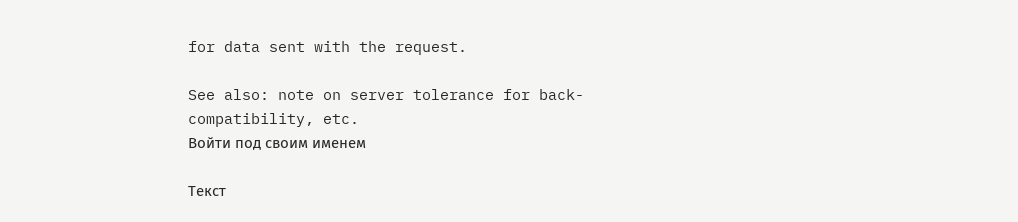for data sent with the request.

See also: note on server tolerance for back-compatibility, etc.
Войти под своим именем

Текст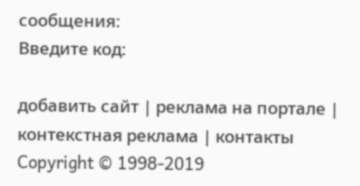сообщения:
Введите код:

добавить сайт | реклама на портале | контекстная реклама | контакты Copyright © 1998-2019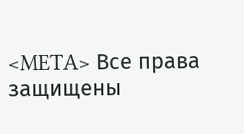<META> Все права защищены